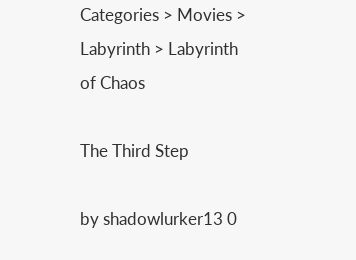Categories > Movies > Labyrinth > Labyrinth of Chaos

The Third Step

by shadowlurker13 0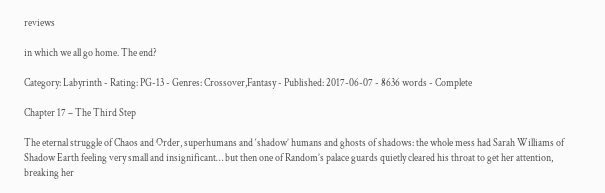reviews

in which we all go home. The end?

Category: Labyrinth - Rating: PG-13 - Genres: Crossover,Fantasy - Published: 2017-06-07 - 8636 words - Complete

Chapter 17 – The Third Step

The eternal struggle of Chaos and Order, superhumans and ‘shadow’ humans and ghosts of shadows: the whole mess had Sarah Williams of Shadow Earth feeling very small and insignificant… but then one of Random’s palace guards quietly cleared his throat to get her attention, breaking her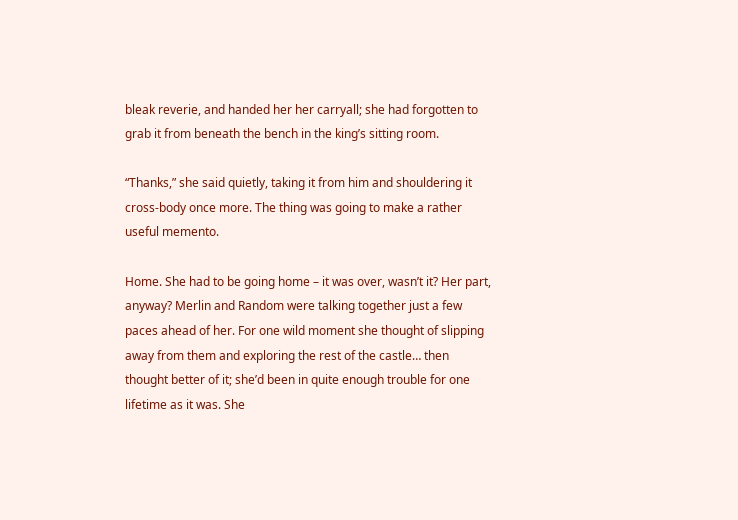bleak reverie, and handed her her carryall; she had forgotten to grab it from beneath the bench in the king’s sitting room.

“Thanks,” she said quietly, taking it from him and shouldering it cross-body once more. The thing was going to make a rather useful memento.

Home. She had to be going home – it was over, wasn’t it? Her part, anyway? Merlin and Random were talking together just a few paces ahead of her. For one wild moment she thought of slipping away from them and exploring the rest of the castle… then thought better of it; she’d been in quite enough trouble for one lifetime as it was. She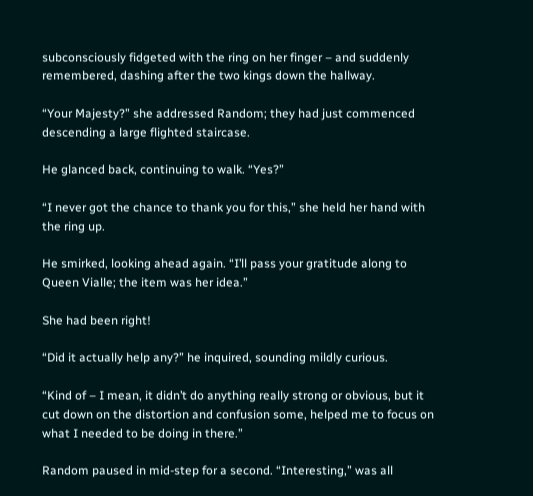subconsciously fidgeted with the ring on her finger – and suddenly remembered, dashing after the two kings down the hallway.

“Your Majesty?” she addressed Random; they had just commenced descending a large flighted staircase.

He glanced back, continuing to walk. “Yes?”

“I never got the chance to thank you for this,” she held her hand with the ring up.

He smirked, looking ahead again. “I’ll pass your gratitude along to Queen Vialle; the item was her idea.”

She had been right!

“Did it actually help any?” he inquired, sounding mildly curious.

“Kind of – I mean, it didn’t do anything really strong or obvious, but it cut down on the distortion and confusion some, helped me to focus on what I needed to be doing in there.”

Random paused in mid-step for a second. “Interesting,” was all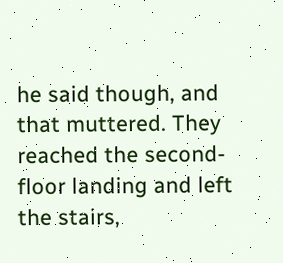he said though, and that muttered. They reached the second-floor landing and left the stairs,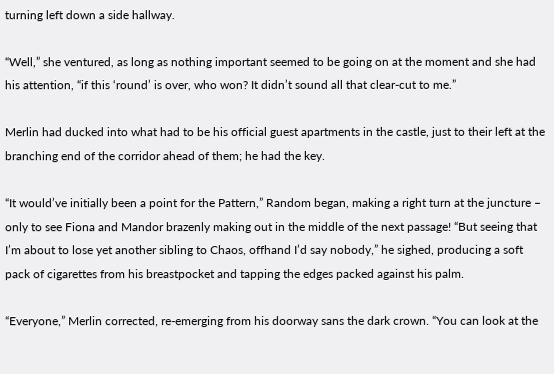turning left down a side hallway.

“Well,” she ventured, as long as nothing important seemed to be going on at the moment and she had his attention, “if this ‘round’ is over, who won? It didn’t sound all that clear-cut to me.”

Merlin had ducked into what had to be his official guest apartments in the castle, just to their left at the branching end of the corridor ahead of them; he had the key.

“It would’ve initially been a point for the Pattern,” Random began, making a right turn at the juncture – only to see Fiona and Mandor brazenly making out in the middle of the next passage! “But seeing that I’m about to lose yet another sibling to Chaos, offhand I’d say nobody,” he sighed, producing a soft pack of cigarettes from his breastpocket and tapping the edges packed against his palm.

“Everyone,” Merlin corrected, re-emerging from his doorway sans the dark crown. “You can look at the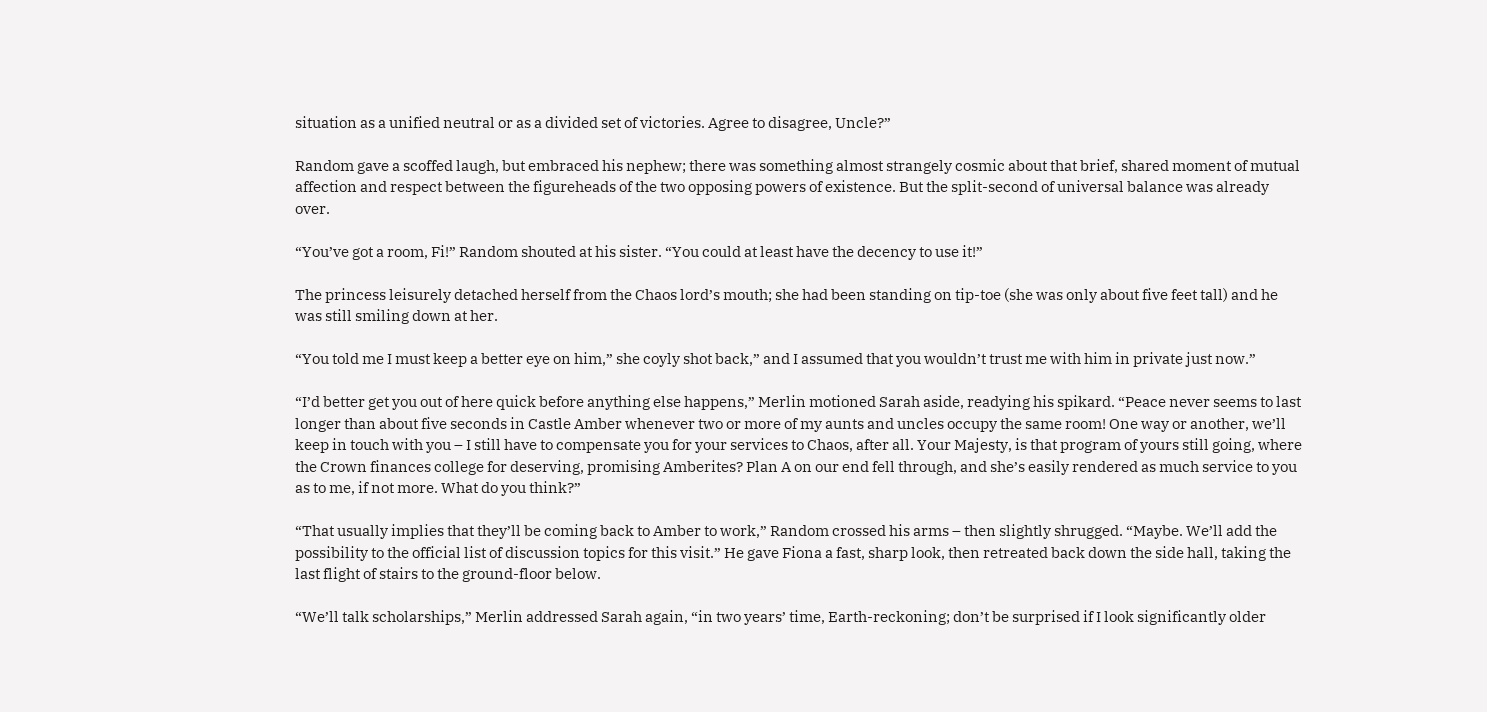situation as a unified neutral or as a divided set of victories. Agree to disagree, Uncle?”

Random gave a scoffed laugh, but embraced his nephew; there was something almost strangely cosmic about that brief, shared moment of mutual affection and respect between the figureheads of the two opposing powers of existence. But the split-second of universal balance was already over.

“You’ve got a room, Fi!” Random shouted at his sister. “You could at least have the decency to use it!”

The princess leisurely detached herself from the Chaos lord’s mouth; she had been standing on tip-toe (she was only about five feet tall) and he was still smiling down at her.

“You told me I must keep a better eye on him,” she coyly shot back,” and I assumed that you wouldn’t trust me with him in private just now.”

“I’d better get you out of here quick before anything else happens,” Merlin motioned Sarah aside, readying his spikard. “Peace never seems to last longer than about five seconds in Castle Amber whenever two or more of my aunts and uncles occupy the same room! One way or another, we’ll keep in touch with you – I still have to compensate you for your services to Chaos, after all. Your Majesty, is that program of yours still going, where the Crown finances college for deserving, promising Amberites? Plan A on our end fell through, and she’s easily rendered as much service to you as to me, if not more. What do you think?”

“That usually implies that they’ll be coming back to Amber to work,” Random crossed his arms – then slightly shrugged. “Maybe. We’ll add the possibility to the official list of discussion topics for this visit.” He gave Fiona a fast, sharp look, then retreated back down the side hall, taking the last flight of stairs to the ground-floor below.

“We’ll talk scholarships,” Merlin addressed Sarah again, “in two years’ time, Earth-reckoning; don’t be surprised if I look significantly older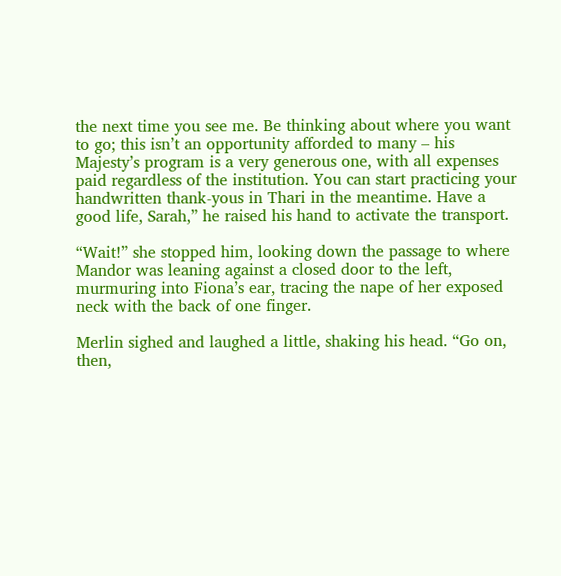the next time you see me. Be thinking about where you want to go; this isn’t an opportunity afforded to many – his Majesty’s program is a very generous one, with all expenses paid regardless of the institution. You can start practicing your handwritten thank-yous in Thari in the meantime. Have a good life, Sarah,” he raised his hand to activate the transport.

“Wait!” she stopped him, looking down the passage to where Mandor was leaning against a closed door to the left, murmuring into Fiona’s ear, tracing the nape of her exposed neck with the back of one finger.

Merlin sighed and laughed a little, shaking his head. “Go on, then,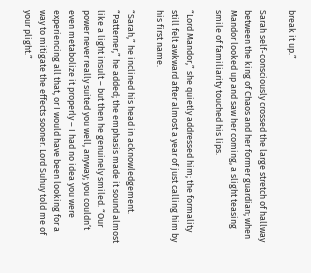break it up.”

Sarah self-consciously crossed the large stretch of hallway between the king of Chaos and her former guardian; when Mandor looked up and saw her coming, a slight teasing smile of familiarity touched his lips.

“Lord Mandor,” she quietly addressed him; the formality still felt awkward after almost a year of just calling him by his first name.

“Sarah,” he inclined his head in acknowledgement. “Patterner,” he added; the emphasis made it sound almost like a light insult – but then he genuinely smiled. “Our power never really suited you well, anyway; you couldn’t even metabolize it properly – I had no idea you were experiencing all that, or I would have been looking for a way to mitigate the effects sooner. Lord Suhuy told me of your plight.”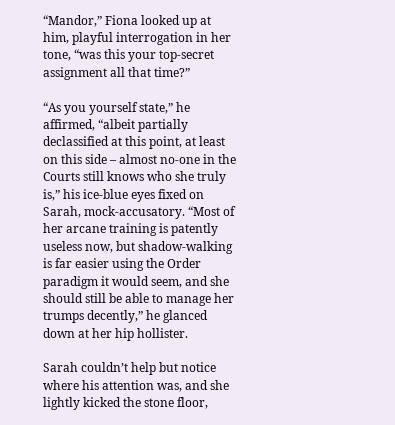“Mandor,” Fiona looked up at him, playful interrogation in her tone, “was this your top-secret assignment all that time?”

“As you yourself state,” he affirmed, “albeit partially declassified at this point, at least on this side – almost no-one in the Courts still knows who she truly is,” his ice-blue eyes fixed on Sarah, mock-accusatory. “Most of her arcane training is patently useless now, but shadow-walking is far easier using the Order paradigm it would seem, and she should still be able to manage her trumps decently,” he glanced down at her hip hollister.

Sarah couldn’t help but notice where his attention was, and she lightly kicked the stone floor,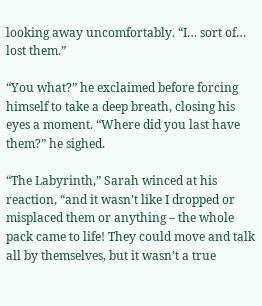looking away uncomfortably. “I… sort of… lost them.”

“You what?” he exclaimed before forcing himself to take a deep breath, closing his eyes a moment. “Where did you last have them?” he sighed.

“The Labyrinth,” Sarah winced at his reaction, “and it wasn’t like I dropped or misplaced them or anything – the whole pack came to life! They could move and talk all by themselves, but it wasn’t a true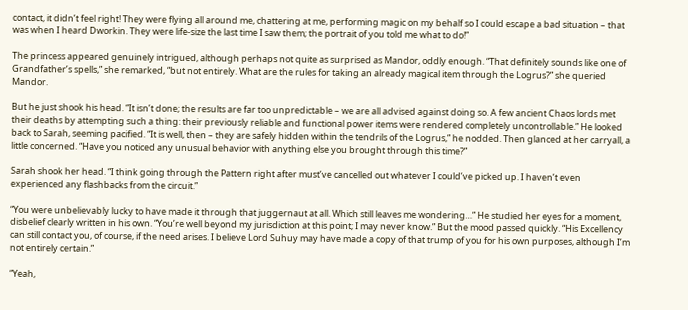contact, it didn’t feel right! They were flying all around me, chattering at me, performing magic on my behalf so I could escape a bad situation – that was when I heard Dworkin. They were life-size the last time I saw them; the portrait of you told me what to do!”

The princess appeared genuinely intrigued, although perhaps not quite as surprised as Mandor, oddly enough. “That definitely sounds like one of Grandfather’s spells,” she remarked, “but not entirely. What are the rules for taking an already magical item through the Logrus?” she queried Mandor.

But he just shook his head. “It isn’t done; the results are far too unpredictable – we are all advised against doing so. A few ancient Chaos lords met their deaths by attempting such a thing: their previously reliable and functional power items were rendered completely uncontrollable.” He looked back to Sarah, seeming pacified. “It is well, then – they are safely hidden within the tendrils of the Logrus,” he nodded. Then glanced at her carryall, a little concerned. “Have you noticed any unusual behavior with anything else you brought through this time?”

Sarah shook her head. “I think going through the Pattern right after must’ve cancelled out whatever I could’ve picked up. I haven’t even experienced any flashbacks from the circuit.”

“You were unbelievably lucky to have made it through that juggernaut at all. Which still leaves me wondering…” He studied her eyes for a moment, disbelief clearly written in his own. “You’re well beyond my jurisdiction at this point; I may never know.” But the mood passed quickly. “His Excellency can still contact you, of course, if the need arises. I believe Lord Suhuy may have made a copy of that trump of you for his own purposes, although I’m not entirely certain.”

“Yeah,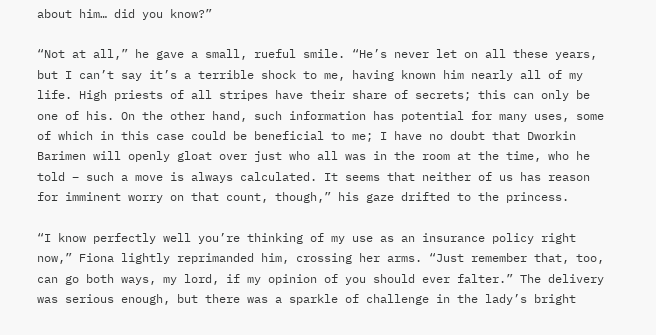about him… did you know?”

“Not at all,” he gave a small, rueful smile. “He’s never let on all these years, but I can’t say it’s a terrible shock to me, having known him nearly all of my life. High priests of all stripes have their share of secrets; this can only be one of his. On the other hand, such information has potential for many uses, some of which in this case could be beneficial to me; I have no doubt that Dworkin Barimen will openly gloat over just who all was in the room at the time, who he told – such a move is always calculated. It seems that neither of us has reason for imminent worry on that count, though,” his gaze drifted to the princess.

“I know perfectly well you’re thinking of my use as an insurance policy right now,” Fiona lightly reprimanded him, crossing her arms. “Just remember that, too, can go both ways, my lord, if my opinion of you should ever falter.” The delivery was serious enough, but there was a sparkle of challenge in the lady’s bright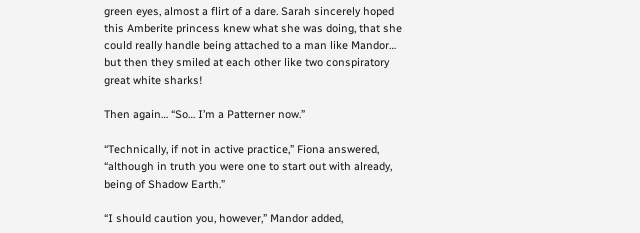green eyes, almost a flirt of a dare. Sarah sincerely hoped this Amberite princess knew what she was doing, that she could really handle being attached to a man like Mandor… but then they smiled at each other like two conspiratory great white sharks!

Then again… “So… I’m a Patterner now.”

“Technically, if not in active practice,” Fiona answered, “although in truth you were one to start out with already, being of Shadow Earth.”

“I should caution you, however,” Mandor added,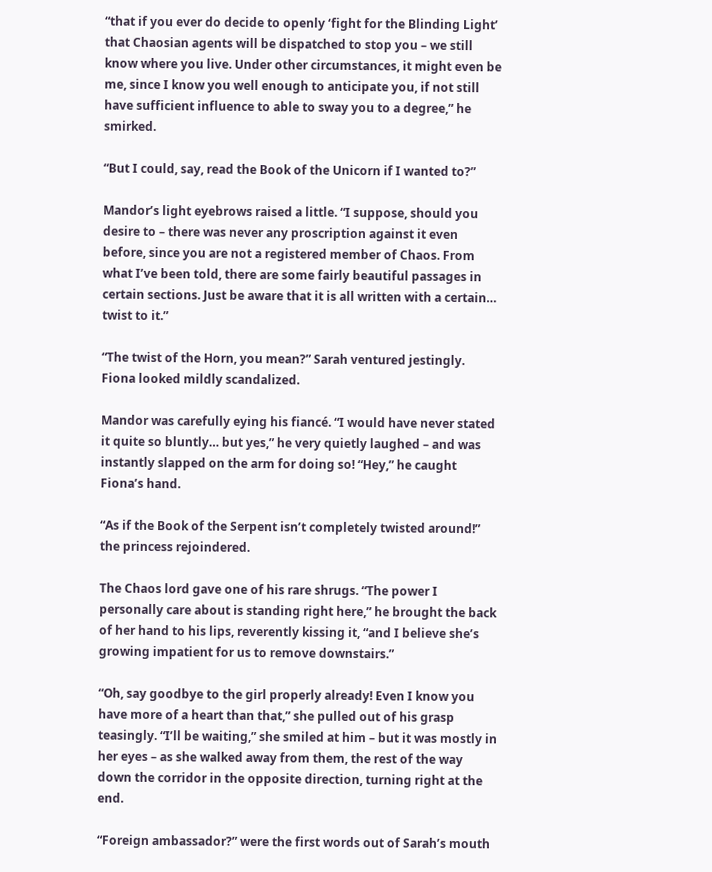“that if you ever do decide to openly ‘fight for the Blinding Light’ that Chaosian agents will be dispatched to stop you – we still know where you live. Under other circumstances, it might even be me, since I know you well enough to anticipate you, if not still have sufficient influence to able to sway you to a degree,” he smirked.

“But I could, say, read the Book of the Unicorn if I wanted to?”

Mandor’s light eyebrows raised a little. “I suppose, should you desire to – there was never any proscription against it even before, since you are not a registered member of Chaos. From what I’ve been told, there are some fairly beautiful passages in certain sections. Just be aware that it is all written with a certain… twist to it.”

“The twist of the Horn, you mean?” Sarah ventured jestingly. Fiona looked mildly scandalized.

Mandor was carefully eying his fiancé. “I would have never stated it quite so bluntly… but yes,” he very quietly laughed – and was instantly slapped on the arm for doing so! “Hey,” he caught Fiona’s hand.

“As if the Book of the Serpent isn’t completely twisted around!” the princess rejoindered.

The Chaos lord gave one of his rare shrugs. “The power I personally care about is standing right here,” he brought the back of her hand to his lips, reverently kissing it, “and I believe she’s growing impatient for us to remove downstairs.”

“Oh, say goodbye to the girl properly already! Even I know you have more of a heart than that,” she pulled out of his grasp teasingly. “I’ll be waiting,” she smiled at him – but it was mostly in her eyes – as she walked away from them, the rest of the way down the corridor in the opposite direction, turning right at the end.

“Foreign ambassador?” were the first words out of Sarah’s mouth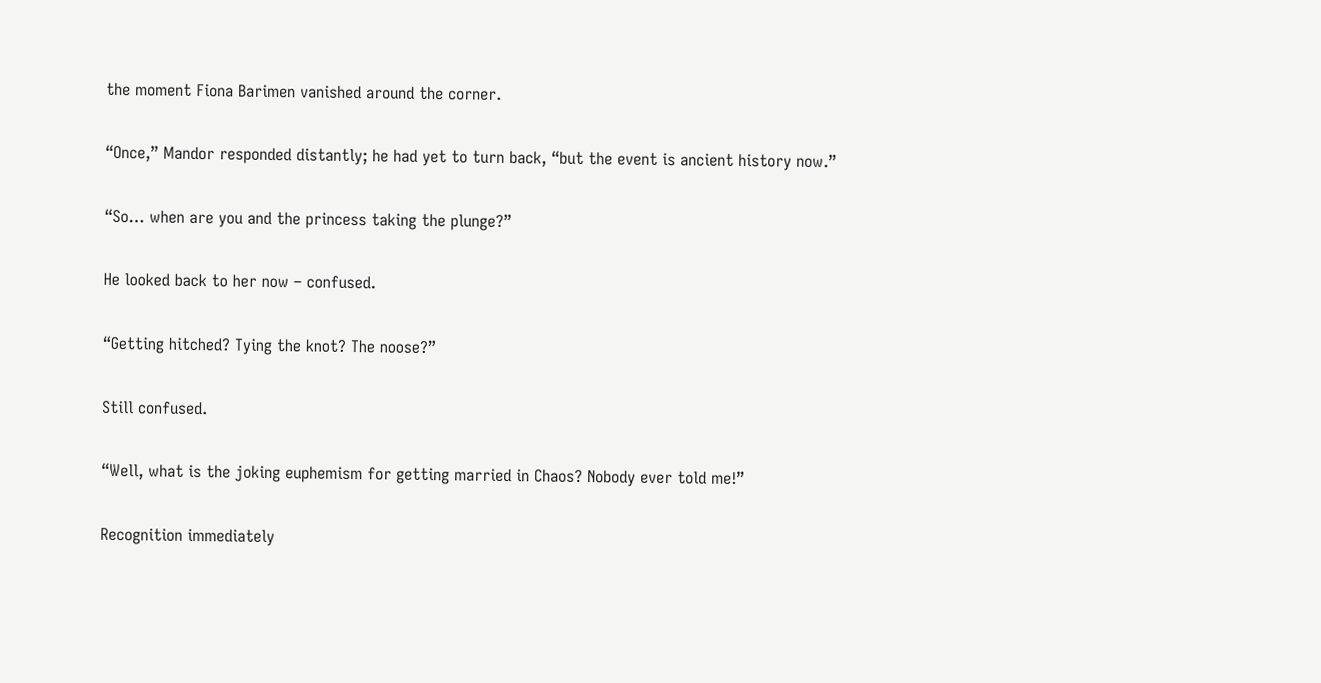the moment Fiona Barimen vanished around the corner.

“Once,” Mandor responded distantly; he had yet to turn back, “but the event is ancient history now.”

“So… when are you and the princess taking the plunge?”

He looked back to her now – confused.

“Getting hitched? Tying the knot? The noose?”

Still confused.

“Well, what is the joking euphemism for getting married in Chaos? Nobody ever told me!”

Recognition immediately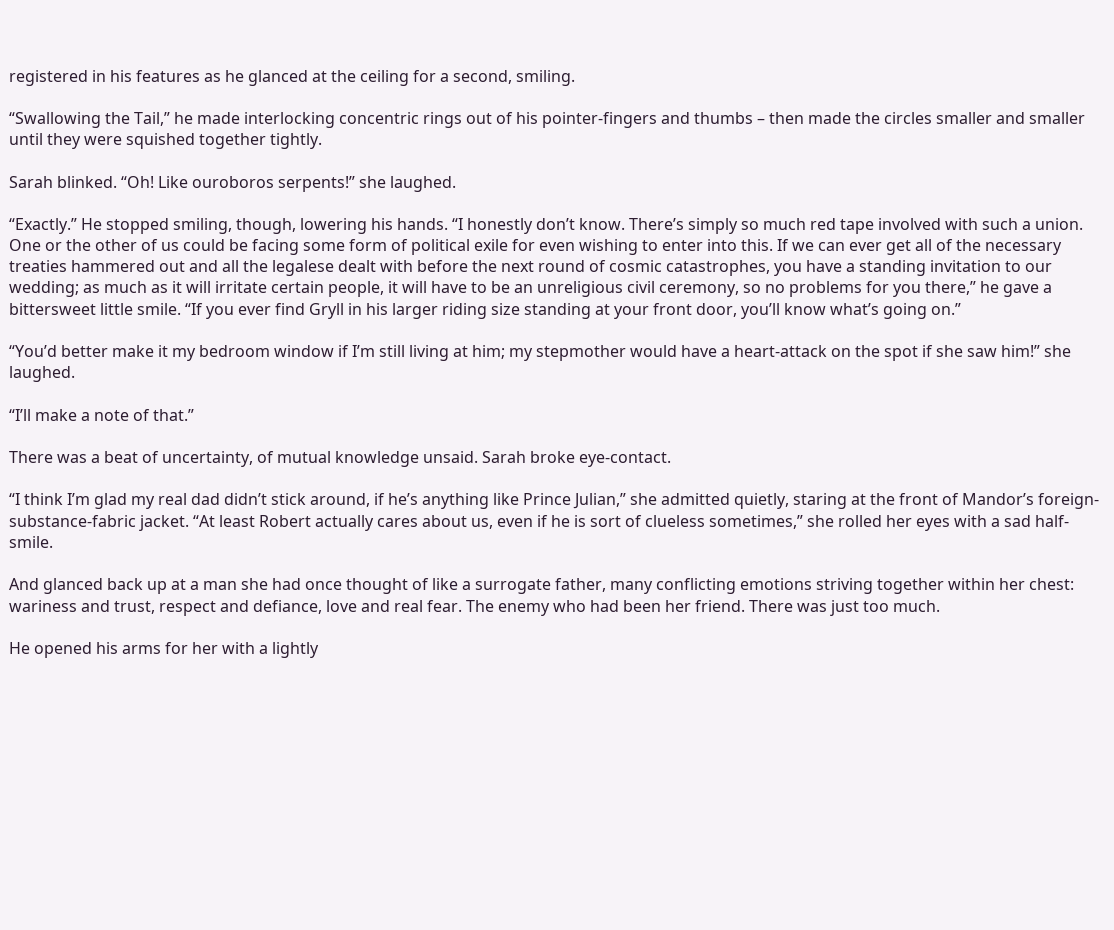registered in his features as he glanced at the ceiling for a second, smiling.

“Swallowing the Tail,” he made interlocking concentric rings out of his pointer-fingers and thumbs – then made the circles smaller and smaller until they were squished together tightly.

Sarah blinked. “Oh! Like ouroboros serpents!” she laughed.

“Exactly.” He stopped smiling, though, lowering his hands. “I honestly don’t know. There’s simply so much red tape involved with such a union. One or the other of us could be facing some form of political exile for even wishing to enter into this. If we can ever get all of the necessary treaties hammered out and all the legalese dealt with before the next round of cosmic catastrophes, you have a standing invitation to our wedding; as much as it will irritate certain people, it will have to be an unreligious civil ceremony, so no problems for you there,” he gave a bittersweet little smile. “If you ever find Gryll in his larger riding size standing at your front door, you’ll know what’s going on.”

“You’d better make it my bedroom window if I’m still living at him; my stepmother would have a heart-attack on the spot if she saw him!” she laughed.

“I’ll make a note of that.”

There was a beat of uncertainty, of mutual knowledge unsaid. Sarah broke eye-contact.

“I think I’m glad my real dad didn’t stick around, if he’s anything like Prince Julian,” she admitted quietly, staring at the front of Mandor’s foreign-substance-fabric jacket. “At least Robert actually cares about us, even if he is sort of clueless sometimes,” she rolled her eyes with a sad half-smile.

And glanced back up at a man she had once thought of like a surrogate father, many conflicting emotions striving together within her chest: wariness and trust, respect and defiance, love and real fear. The enemy who had been her friend. There was just too much.

He opened his arms for her with a lightly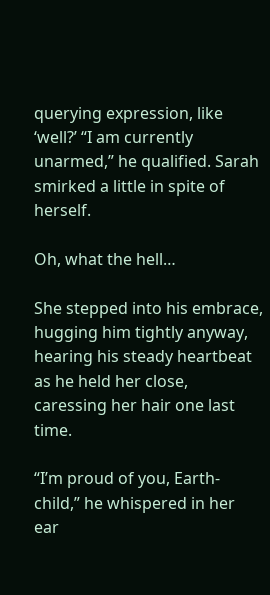querying expression, like ‘well?’ “I am currently unarmed,” he qualified. Sarah smirked a little in spite of herself.

Oh, what the hell…

She stepped into his embrace, hugging him tightly anyway, hearing his steady heartbeat as he held her close, caressing her hair one last time.

“I’m proud of you, Earth-child,” he whispered in her ear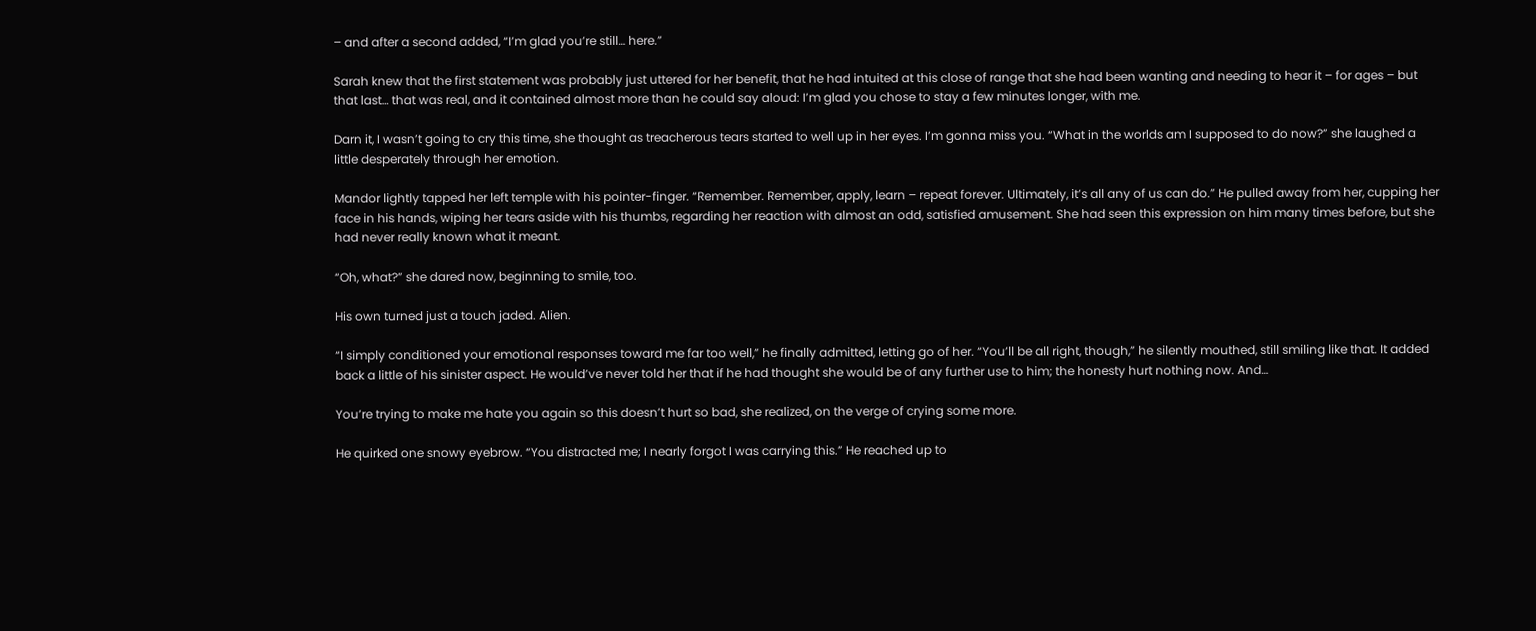– and after a second added, “I’m glad you’re still… here.”

Sarah knew that the first statement was probably just uttered for her benefit, that he had intuited at this close of range that she had been wanting and needing to hear it – for ages – but that last… that was real, and it contained almost more than he could say aloud: I’m glad you chose to stay a few minutes longer, with me.

Darn it, I wasn’t going to cry this time, she thought as treacherous tears started to well up in her eyes. I’m gonna miss you. “What in the worlds am I supposed to do now?” she laughed a little desperately through her emotion.

Mandor lightly tapped her left temple with his pointer-finger. “Remember. Remember, apply, learn – repeat forever. Ultimately, it’s all any of us can do.” He pulled away from her, cupping her face in his hands, wiping her tears aside with his thumbs, regarding her reaction with almost an odd, satisfied amusement. She had seen this expression on him many times before, but she had never really known what it meant.

“Oh, what?” she dared now, beginning to smile, too.

His own turned just a touch jaded. Alien.

“I simply conditioned your emotional responses toward me far too well,” he finally admitted, letting go of her. “You’ll be all right, though,” he silently mouthed, still smiling like that. It added back a little of his sinister aspect. He would’ve never told her that if he had thought she would be of any further use to him; the honesty hurt nothing now. And…

You’re trying to make me hate you again so this doesn’t hurt so bad, she realized, on the verge of crying some more.

He quirked one snowy eyebrow. “You distracted me; I nearly forgot I was carrying this.” He reached up to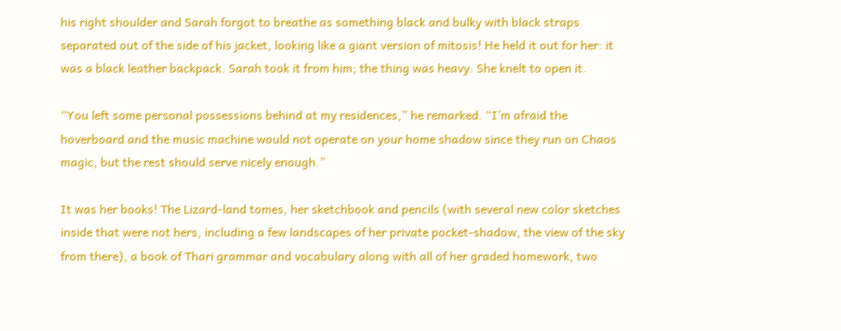his right shoulder and Sarah forgot to breathe as something black and bulky with black straps separated out of the side of his jacket, looking like a giant version of mitosis! He held it out for her: it was a black leather backpack. Sarah took it from him; the thing was heavy. She knelt to open it.

“You left some personal possessions behind at my residences,” he remarked. “I’m afraid the hoverboard and the music machine would not operate on your home shadow since they run on Chaos magic, but the rest should serve nicely enough.”

It was her books! The Lizard-land tomes, her sketchbook and pencils (with several new color sketches inside that were not hers, including a few landscapes of her private pocket-shadow, the view of the sky from there), a book of Thari grammar and vocabulary along with all of her graded homework, two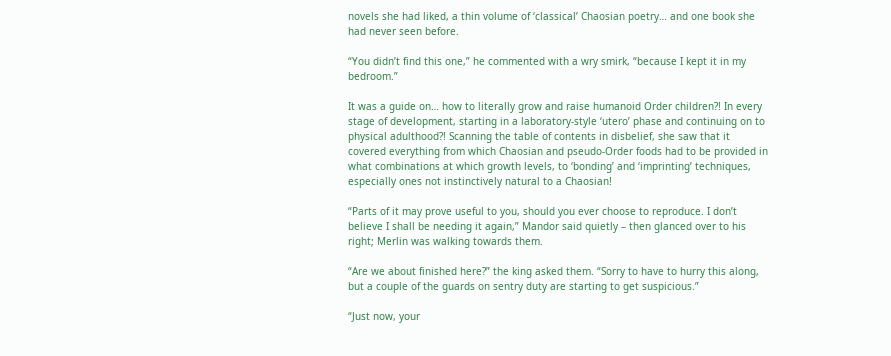novels she had liked, a thin volume of ‘classical’ Chaosian poetry… and one book she had never seen before.

“You didn’t find this one,” he commented with a wry smirk, “because I kept it in my bedroom.”

It was a guide on… how to literally grow and raise humanoid Order children?! In every stage of development, starting in a laboratory-style ‘utero’ phase and continuing on to physical adulthood?! Scanning the table of contents in disbelief, she saw that it covered everything from which Chaosian and pseudo-Order foods had to be provided in what combinations at which growth levels, to ‘bonding’ and ‘imprinting’ techniques, especially ones not instinctively natural to a Chaosian!

“Parts of it may prove useful to you, should you ever choose to reproduce. I don’t believe I shall be needing it again,” Mandor said quietly – then glanced over to his right; Merlin was walking towards them.

“Are we about finished here?” the king asked them. “Sorry to have to hurry this along, but a couple of the guards on sentry duty are starting to get suspicious.”

“Just now, your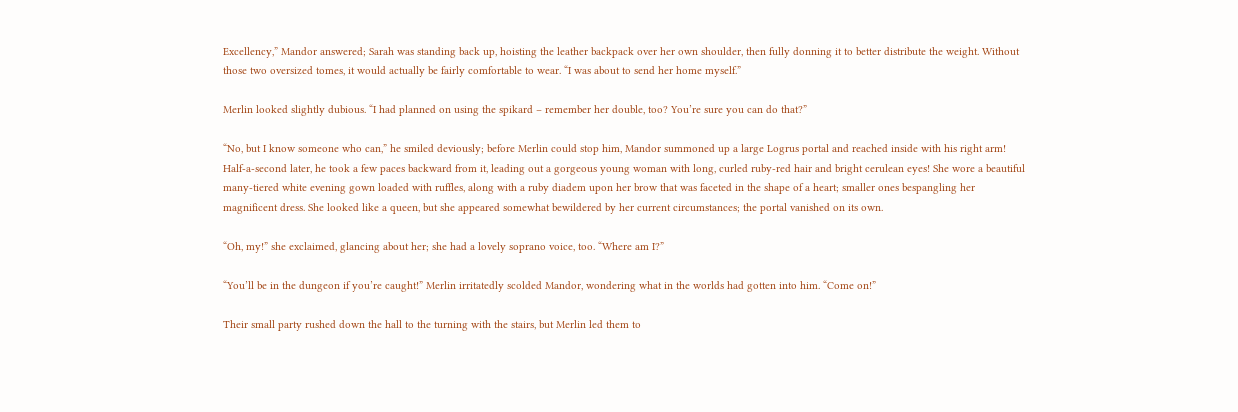Excellency,” Mandor answered; Sarah was standing back up, hoisting the leather backpack over her own shoulder, then fully donning it to better distribute the weight. Without those two oversized tomes, it would actually be fairly comfortable to wear. “I was about to send her home myself.”

Merlin looked slightly dubious. “I had planned on using the spikard – remember her double, too? You’re sure you can do that?”

“No, but I know someone who can,” he smiled deviously; before Merlin could stop him, Mandor summoned up a large Logrus portal and reached inside with his right arm! Half-a-second later, he took a few paces backward from it, leading out a gorgeous young woman with long, curled ruby-red hair and bright cerulean eyes! She wore a beautiful many-tiered white evening gown loaded with ruffles, along with a ruby diadem upon her brow that was faceted in the shape of a heart; smaller ones bespangling her magnificent dress. She looked like a queen, but she appeared somewhat bewildered by her current circumstances; the portal vanished on its own.

“Oh, my!” she exclaimed, glancing about her; she had a lovely soprano voice, too. “Where am I?”

“You’ll be in the dungeon if you’re caught!” Merlin irritatedly scolded Mandor, wondering what in the worlds had gotten into him. “Come on!”

Their small party rushed down the hall to the turning with the stairs, but Merlin led them to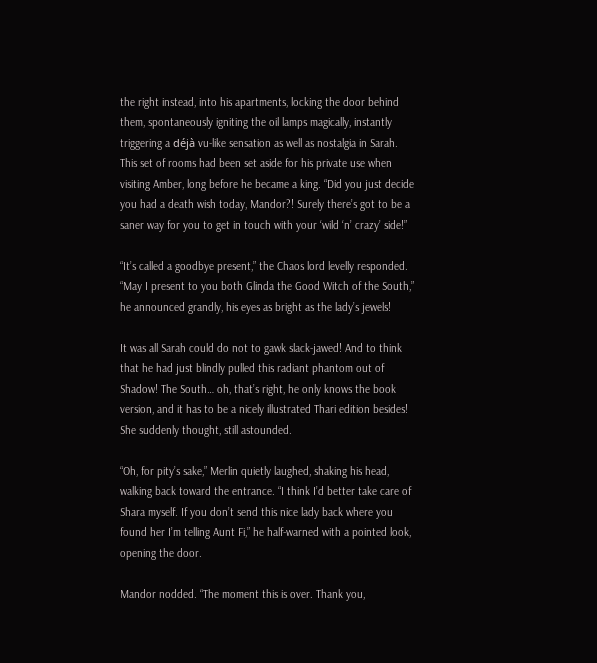the right instead, into his apartments, locking the door behind them, spontaneously igniting the oil lamps magically, instantly triggering a déjà vu-like sensation as well as nostalgia in Sarah. This set of rooms had been set aside for his private use when visiting Amber, long before he became a king. “Did you just decide you had a death wish today, Mandor?! Surely there’s got to be a saner way for you to get in touch with your ‘wild ‘n’ crazy’ side!”

“It’s called a goodbye present,” the Chaos lord levelly responded. “May I present to you both Glinda the Good Witch of the South,” he announced grandly, his eyes as bright as the lady’s jewels!

It was all Sarah could do not to gawk slack-jawed! And to think that he had just blindly pulled this radiant phantom out of Shadow! The South… oh, that’s right, he only knows the book version, and it has to be a nicely illustrated Thari edition besides! She suddenly thought, still astounded.

“Oh, for pity’s sake,” Merlin quietly laughed, shaking his head, walking back toward the entrance. “I think I’d better take care of Shara myself. If you don’t send this nice lady back where you found her I’m telling Aunt Fi,” he half-warned with a pointed look, opening the door.

Mandor nodded. “The moment this is over. Thank you,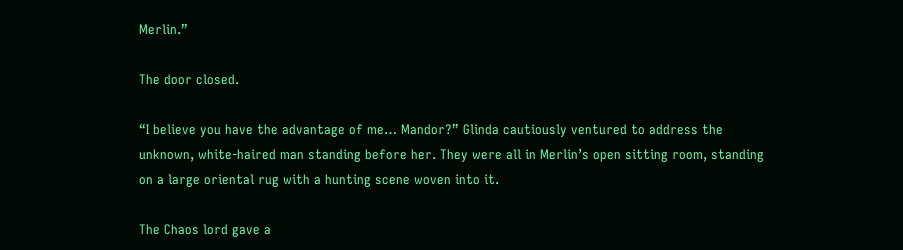Merlin.”

The door closed.

“I believe you have the advantage of me… Mandor?” Glinda cautiously ventured to address the unknown, white-haired man standing before her. They were all in Merlin’s open sitting room, standing on a large oriental rug with a hunting scene woven into it.

The Chaos lord gave a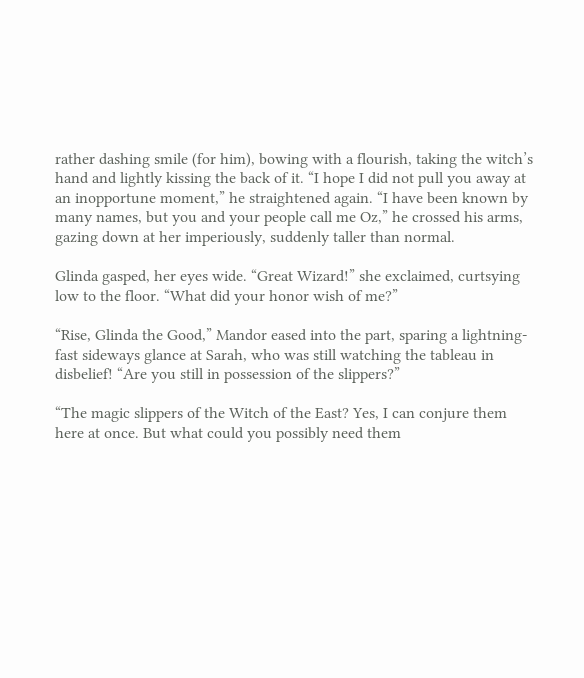rather dashing smile (for him), bowing with a flourish, taking the witch’s hand and lightly kissing the back of it. “I hope I did not pull you away at an inopportune moment,” he straightened again. “I have been known by many names, but you and your people call me Oz,” he crossed his arms, gazing down at her imperiously, suddenly taller than normal.

Glinda gasped, her eyes wide. “Great Wizard!” she exclaimed, curtsying low to the floor. “What did your honor wish of me?”

“Rise, Glinda the Good,” Mandor eased into the part, sparing a lightning-fast sideways glance at Sarah, who was still watching the tableau in disbelief! “Are you still in possession of the slippers?”

“The magic slippers of the Witch of the East? Yes, I can conjure them here at once. But what could you possibly need them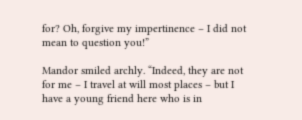for? Oh, forgive my impertinence – I did not mean to question you!”

Mandor smiled archly. “Indeed, they are not for me – I travel at will most places – but I have a young friend here who is in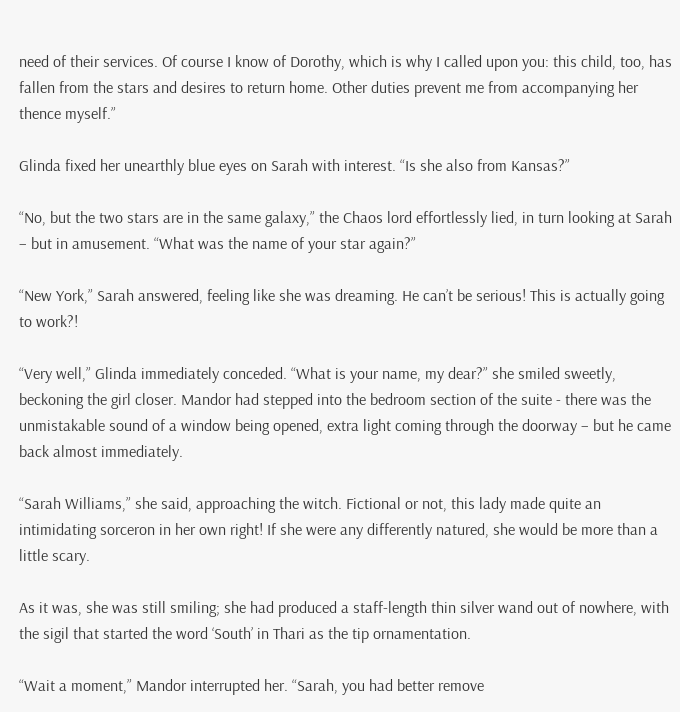need of their services. Of course I know of Dorothy, which is why I called upon you: this child, too, has fallen from the stars and desires to return home. Other duties prevent me from accompanying her thence myself.”

Glinda fixed her unearthly blue eyes on Sarah with interest. “Is she also from Kansas?”

“No, but the two stars are in the same galaxy,” the Chaos lord effortlessly lied, in turn looking at Sarah – but in amusement. “What was the name of your star again?”

“New York,” Sarah answered, feeling like she was dreaming. He can’t be serious! This is actually going to work?!

“Very well,” Glinda immediately conceded. “What is your name, my dear?” she smiled sweetly, beckoning the girl closer. Mandor had stepped into the bedroom section of the suite - there was the unmistakable sound of a window being opened, extra light coming through the doorway – but he came back almost immediately.

“Sarah Williams,” she said, approaching the witch. Fictional or not, this lady made quite an intimidating sorceron in her own right! If she were any differently natured, she would be more than a little scary.

As it was, she was still smiling; she had produced a staff-length thin silver wand out of nowhere, with the sigil that started the word ‘South’ in Thari as the tip ornamentation.

“Wait a moment,” Mandor interrupted her. “Sarah, you had better remove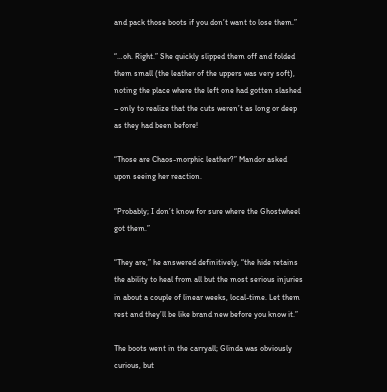and pack those boots if you don’t want to lose them.”

“…oh. Right.” She quickly slipped them off and folded them small (the leather of the uppers was very soft), noting the place where the left one had gotten slashed – only to realize that the cuts weren’t as long or deep as they had been before!

“Those are Chaos-morphic leather?” Mandor asked upon seeing her reaction.

“Probably; I don’t know for sure where the Ghostwheel got them.”

“They are,” he answered definitively, “the hide retains the ability to heal from all but the most serious injuries in about a couple of linear weeks, local-time. Let them rest and they’ll be like brand new before you know it.”

The boots went in the carryall; Glinda was obviously curious, but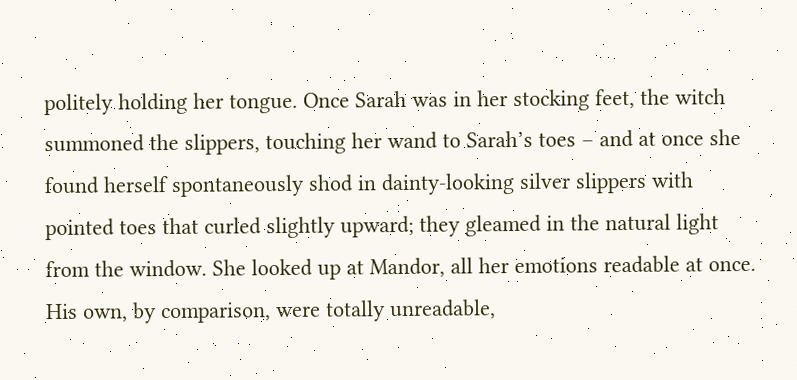politely holding her tongue. Once Sarah was in her stocking feet, the witch summoned the slippers, touching her wand to Sarah’s toes – and at once she found herself spontaneously shod in dainty-looking silver slippers with pointed toes that curled slightly upward; they gleamed in the natural light from the window. She looked up at Mandor, all her emotions readable at once. His own, by comparison, were totally unreadable,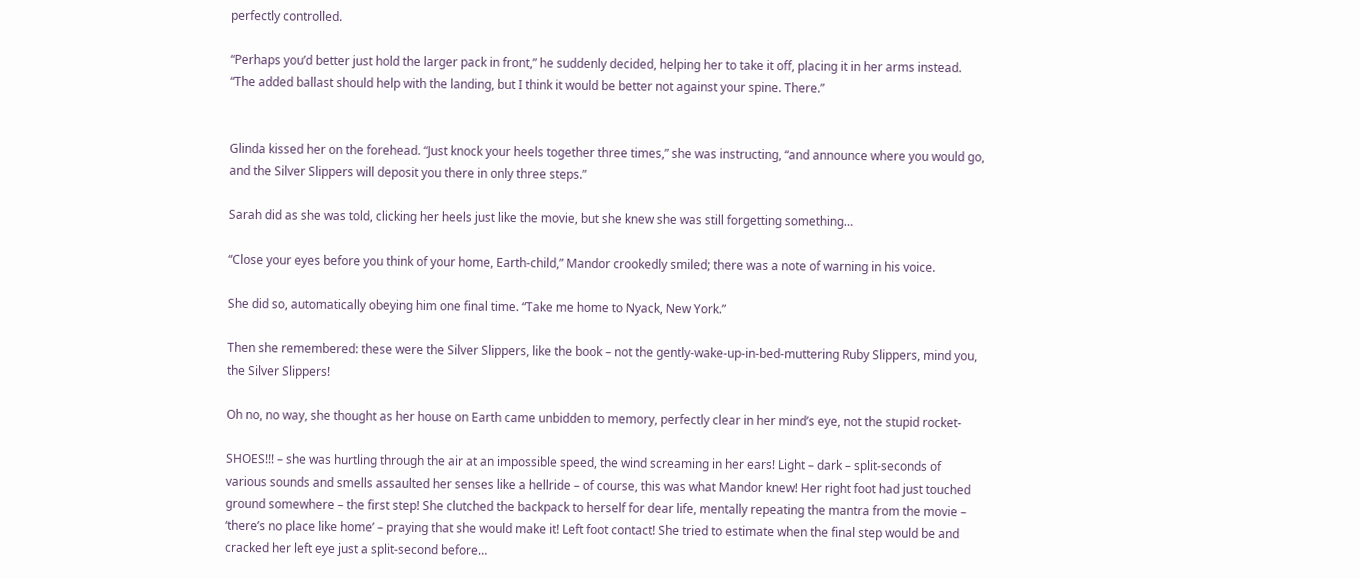perfectly controlled.

“Perhaps you’d better just hold the larger pack in front,” he suddenly decided, helping her to take it off, placing it in her arms instead. “The added ballast should help with the landing, but I think it would be better not against your spine. There.”


Glinda kissed her on the forehead. “Just knock your heels together three times,” she was instructing, “and announce where you would go, and the Silver Slippers will deposit you there in only three steps.”

Sarah did as she was told, clicking her heels just like the movie, but she knew she was still forgetting something…

“Close your eyes before you think of your home, Earth-child,” Mandor crookedly smiled; there was a note of warning in his voice.

She did so, automatically obeying him one final time. “Take me home to Nyack, New York.”

Then she remembered: these were the Silver Slippers, like the book – not the gently-wake-up-in-bed-muttering Ruby Slippers, mind you, the Silver Slippers!

Oh no, no way, she thought as her house on Earth came unbidden to memory, perfectly clear in her mind’s eye, not the stupid rocket-

SHOES!!! – she was hurtling through the air at an impossible speed, the wind screaming in her ears! Light – dark – split-seconds of various sounds and smells assaulted her senses like a hellride – of course, this was what Mandor knew! Her right foot had just touched ground somewhere – the first step! She clutched the backpack to herself for dear life, mentally repeating the mantra from the movie – ‘there’s no place like home’ – praying that she would make it! Left foot contact! She tried to estimate when the final step would be and cracked her left eye just a split-second before…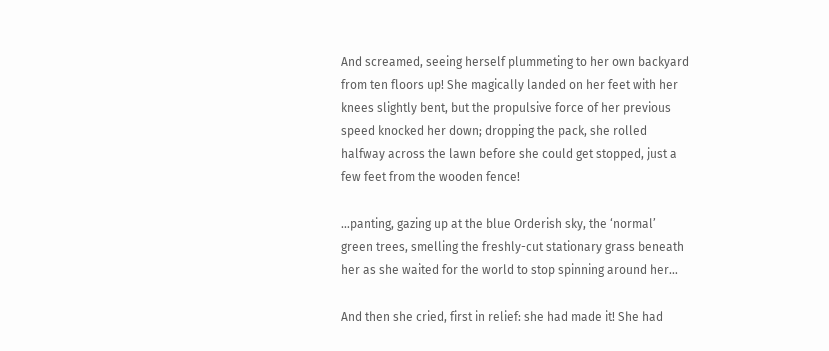And screamed, seeing herself plummeting to her own backyard from ten floors up! She magically landed on her feet with her knees slightly bent, but the propulsive force of her previous speed knocked her down; dropping the pack, she rolled halfway across the lawn before she could get stopped, just a few feet from the wooden fence!

…panting, gazing up at the blue Orderish sky, the ‘normal’ green trees, smelling the freshly-cut stationary grass beneath her as she waited for the world to stop spinning around her…

And then she cried, first in relief: she had made it! She had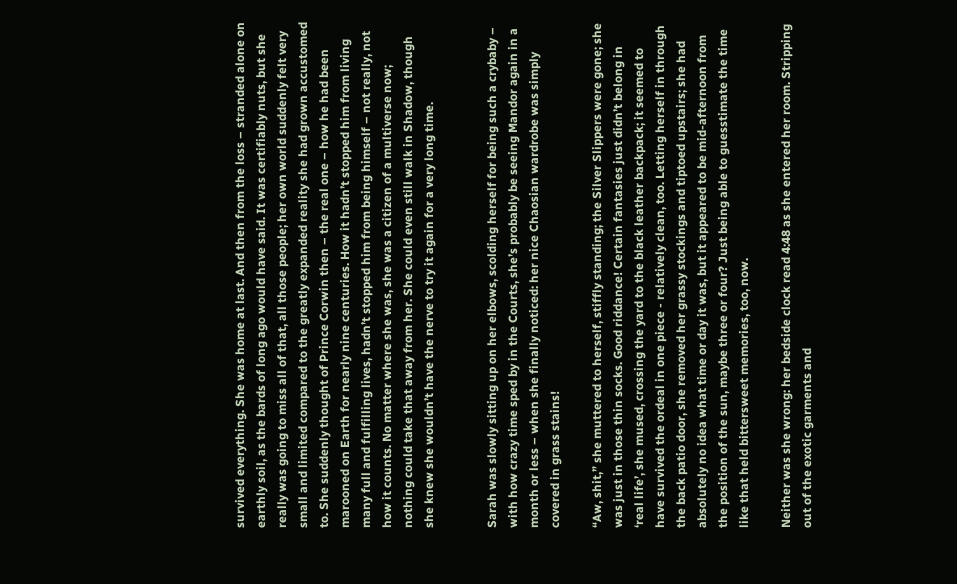survived everything. She was home at last. And then from the loss – stranded alone on earthly soil, as the bards of long ago would have said. It was certifiably nuts, but she really was going to miss all of that, all those people; her own world suddenly felt very small and limited compared to the greatly expanded reality she had grown accustomed to. She suddenly thought of Prince Corwin then – the real one – how he had been marooned on Earth for nearly nine centuries. How it hadn’t stopped him from living many full and fulfilling lives, hadn’t stopped him from being himself – not really, not how it counts. No matter where she was, she was a citizen of a multiverse now; nothing could take that away from her. She could even still walk in Shadow, though she knew she wouldn’t have the nerve to try it again for a very long time.


Sarah was slowly sitting up on her elbows, scolding herself for being such a crybaby – with how crazy time sped by in the Courts, she’s probably be seeing Mandor again in a month or less – when she finally noticed: her nice Chaosian wardrobe was simply covered in grass stains!

“Aw, shit,” she muttered to herself, stiffly standing; the Silver Slippers were gone; she was just in those thin socks. Good riddance! Certain fantasies just didn’t belong in ‘real life’, she mused, crossing the yard to the black leather backpack; it seemed to have survived the ordeal in one piece - relatively clean, too. Letting herself in through the back patio door, she removed her grassy stockings and tiptoed upstairs; she had absolutely no idea what time or day it was, but it appeared to be mid-afternoon from the position of the sun, maybe three or four? Just being able to guesstimate the time like that held bittersweet memories, too, now.

Neither was she wrong: her bedside clock read 4:48 as she entered her room. Stripping out of the exotic garments and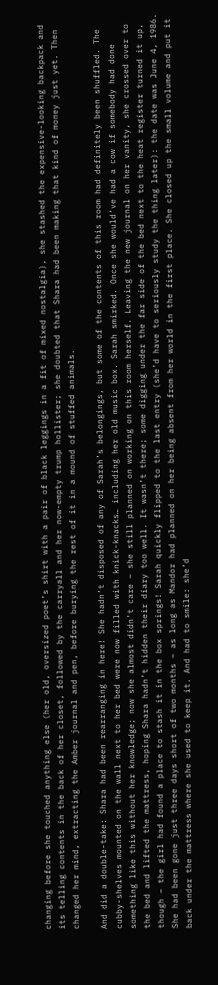changing before she touched anything else (her old, oversized poet’s shirt with a pair of black leggings in a fit of mixed nostalgia), she stashed the expensive-looking backpack and its telling contents in the back of her closet, followed by the carryall and her now-empty trump hollister; she doubted that Shara had been making that kind of money just yet. Then changed her mind, extracting the Amber journal and pen, before burying the rest of it in a mound of stuffed animals.

And did a double-take: Shara had been rearranging in here! She hadn’t disposed of any of Sarah’s belongings, but some of the contents of this room had definitely been shuffled. The cubby-shelves mounted on the wall next to her bed were now filled with knick-knacks… including her old music box. Sarah smirked. Once she would’ve had a cow if somebody had done something like this without her knowledge; now she almost didn’t care – she still planned on working on this room herself. Leaving the new journal on her vanity, she crossed over to the bed and lifted the mattress, hoping Shara hadn’t hidden their diary too well. It wasn’t there; some digging under the far side of the bed next to the heat register turned it up, though – the girl had found a place to stash it in the box springs! Sarah quickly flipped to the last entry (she’d have to seriously study the thing later): the date was June 4, 1986. She had been gone just three days short of two months – as long as Mandor had planned on her being absent from her world in the first place. She closed up the small volume and put it back under the mattress where she used to keep it. And had to smile: she’d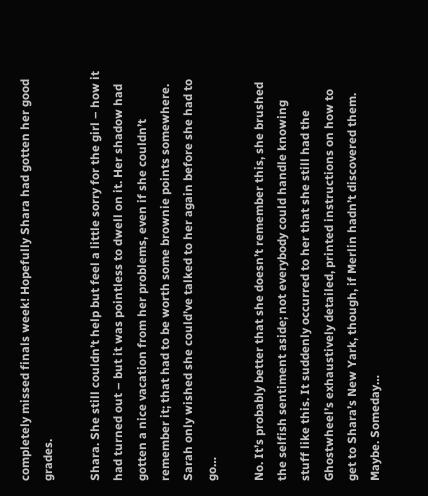completely missed finals week! Hopefully Shara had gotten her good grades.

Shara. She still couldn’t help but feel a little sorry for the girl – how it had turned out – but it was pointless to dwell on it. Her shadow had gotten a nice vacation from her problems, even if she couldn’t remember it; that had to be worth some brownie points somewhere. Sarah only wished she could’ve talked to her again before she had to go…

No. It’s probably better that she doesn’t remember this, she brushed the selfish sentiment aside; not everybody could handle knowing stuff like this. It suddenly occurred to her that she still had the Ghostwheel’s exhaustively detailed, printed instructions on how to get to Shara’s New Yark, though, if Merlin hadn’t discovered them. Maybe. Someday…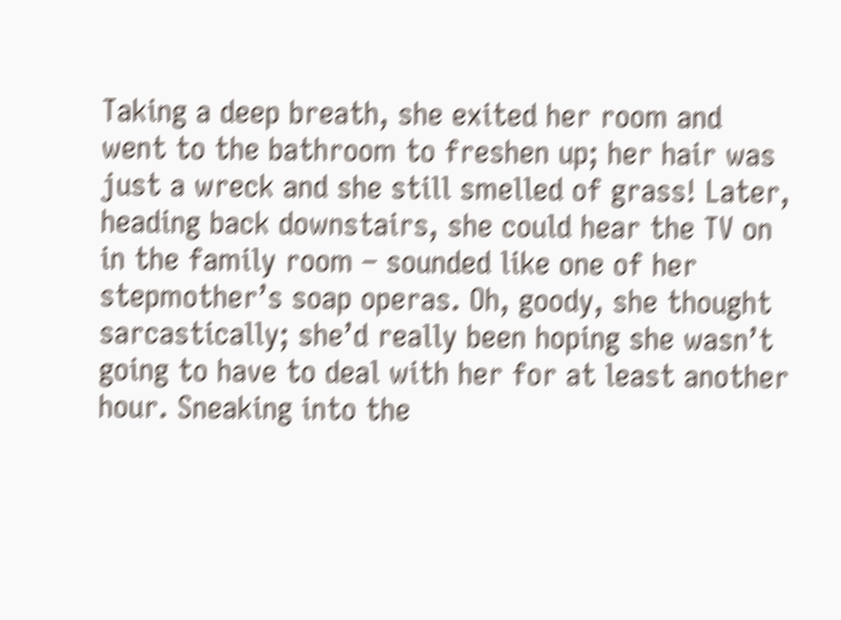Taking a deep breath, she exited her room and went to the bathroom to freshen up; her hair was just a wreck and she still smelled of grass! Later, heading back downstairs, she could hear the TV on in the family room – sounded like one of her stepmother’s soap operas. Oh, goody, she thought sarcastically; she’d really been hoping she wasn’t going to have to deal with her for at least another hour. Sneaking into the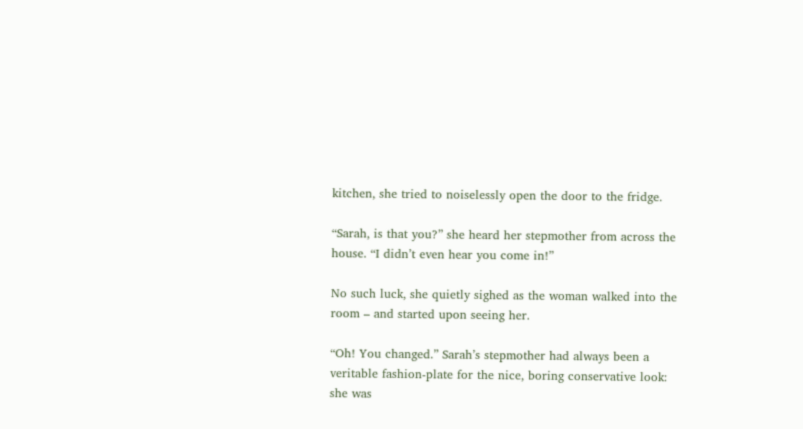kitchen, she tried to noiselessly open the door to the fridge.

“Sarah, is that you?” she heard her stepmother from across the house. “I didn’t even hear you come in!”

No such luck, she quietly sighed as the woman walked into the room – and started upon seeing her.

“Oh! You changed.” Sarah’s stepmother had always been a veritable fashion-plate for the nice, boring conservative look: she was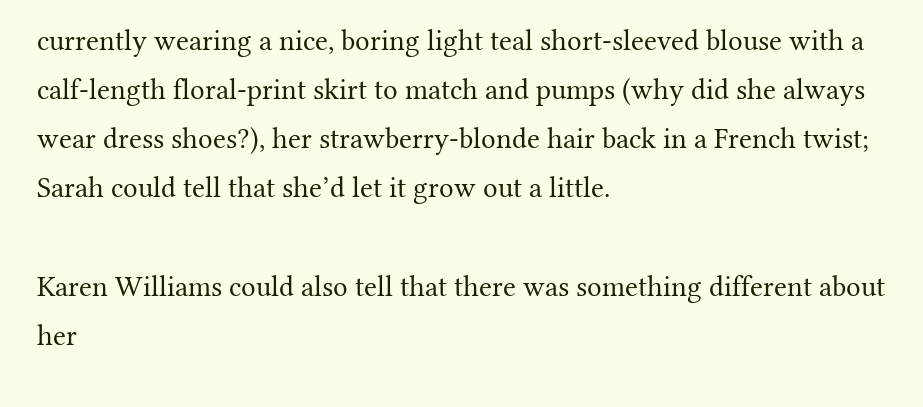currently wearing a nice, boring light teal short-sleeved blouse with a calf-length floral-print skirt to match and pumps (why did she always wear dress shoes?), her strawberry-blonde hair back in a French twist; Sarah could tell that she’d let it grow out a little.

Karen Williams could also tell that there was something different about her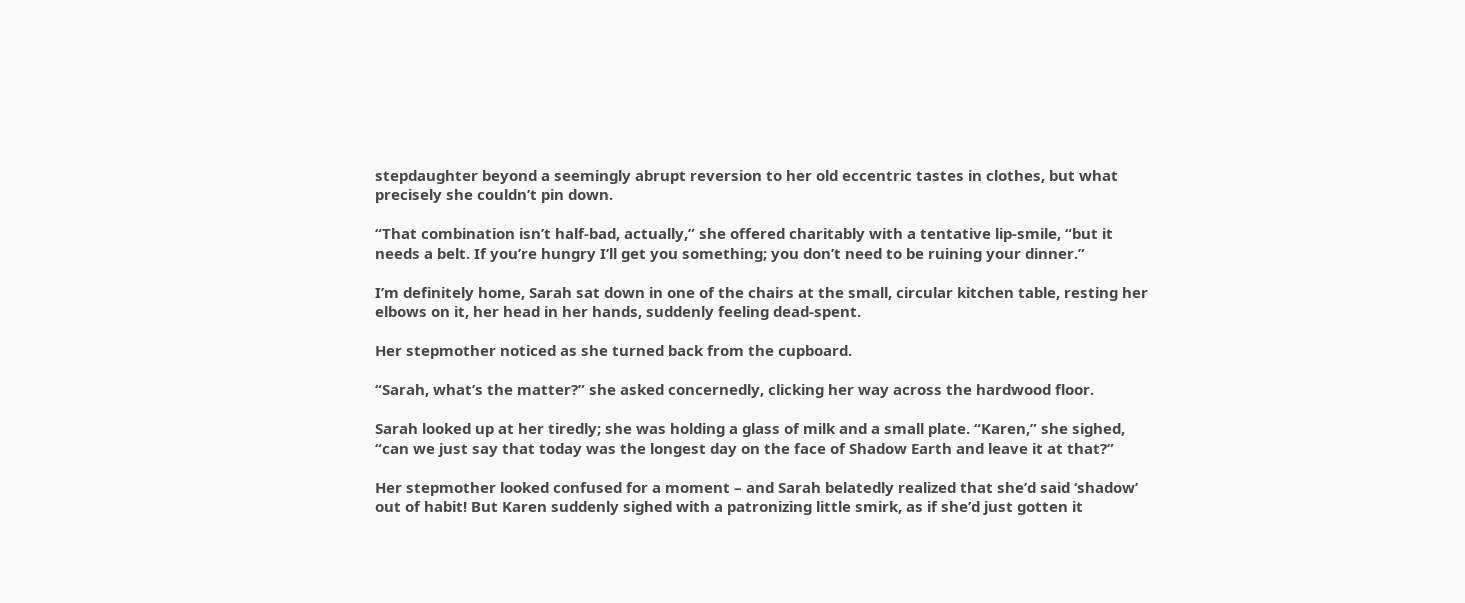stepdaughter beyond a seemingly abrupt reversion to her old eccentric tastes in clothes, but what precisely she couldn’t pin down.

“That combination isn’t half-bad, actually,” she offered charitably with a tentative lip-smile, “but it needs a belt. If you’re hungry I’ll get you something; you don’t need to be ruining your dinner.”

I’m definitely home, Sarah sat down in one of the chairs at the small, circular kitchen table, resting her elbows on it, her head in her hands, suddenly feeling dead-spent.

Her stepmother noticed as she turned back from the cupboard.

“Sarah, what’s the matter?” she asked concernedly, clicking her way across the hardwood floor.

Sarah looked up at her tiredly; she was holding a glass of milk and a small plate. “Karen,” she sighed, “can we just say that today was the longest day on the face of Shadow Earth and leave it at that?”

Her stepmother looked confused for a moment – and Sarah belatedly realized that she’d said ‘shadow’ out of habit! But Karen suddenly sighed with a patronizing little smirk, as if she’d just gotten it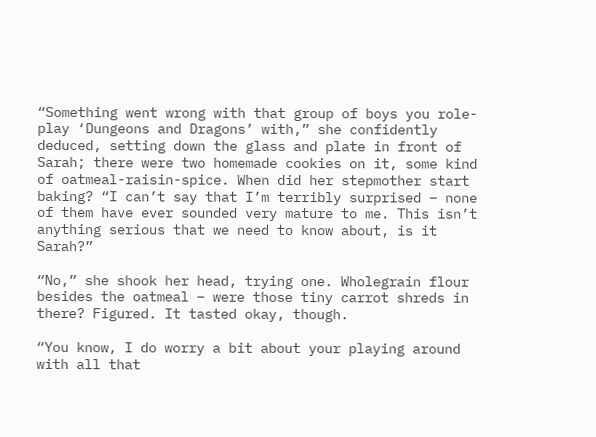“Something went wrong with that group of boys you role-play ‘Dungeons and Dragons’ with,” she confidently deduced, setting down the glass and plate in front of Sarah; there were two homemade cookies on it, some kind of oatmeal-raisin-spice. When did her stepmother start baking? “I can’t say that I’m terribly surprised – none of them have ever sounded very mature to me. This isn’t anything serious that we need to know about, is it Sarah?”

“No,” she shook her head, trying one. Wholegrain flour besides the oatmeal – were those tiny carrot shreds in there? Figured. It tasted okay, though.

“You know, I do worry a bit about your playing around with all that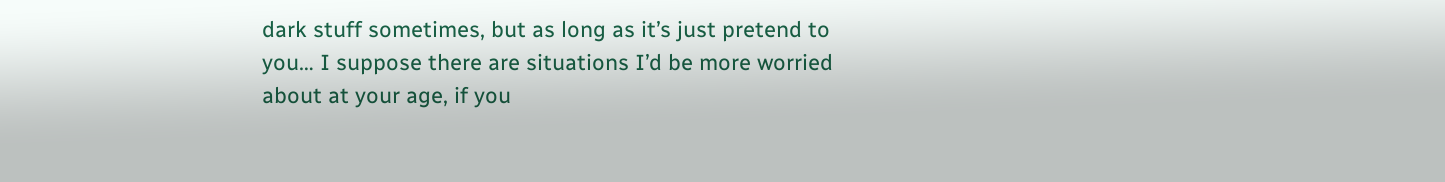dark stuff sometimes, but as long as it’s just pretend to you… I suppose there are situations I’d be more worried about at your age, if you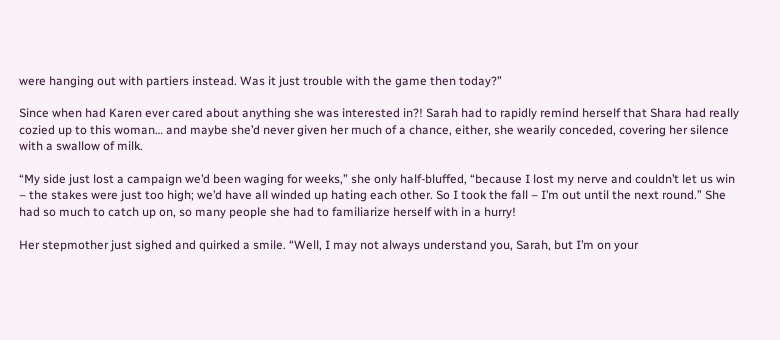were hanging out with partiers instead. Was it just trouble with the game then today?”

Since when had Karen ever cared about anything she was interested in?! Sarah had to rapidly remind herself that Shara had really cozied up to this woman… and maybe she’d never given her much of a chance, either, she wearily conceded, covering her silence with a swallow of milk.

“My side just lost a campaign we’d been waging for weeks,” she only half-bluffed, “because I lost my nerve and couldn’t let us win – the stakes were just too high; we’d have all winded up hating each other. So I took the fall – I’m out until the next round.” She had so much to catch up on, so many people she had to familiarize herself with in a hurry!

Her stepmother just sighed and quirked a smile. “Well, I may not always understand you, Sarah, but I’m on your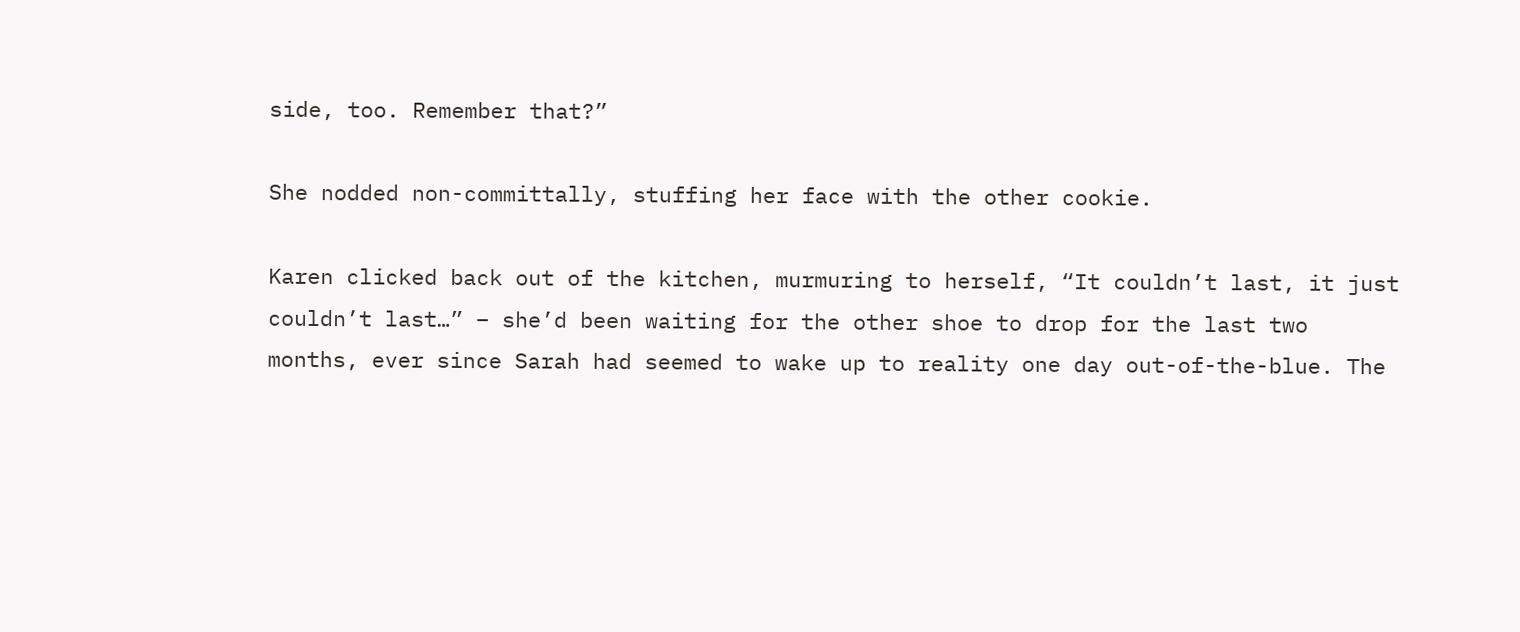side, too. Remember that?”

She nodded non-committally, stuffing her face with the other cookie.

Karen clicked back out of the kitchen, murmuring to herself, “It couldn’t last, it just couldn’t last…” – she’d been waiting for the other shoe to drop for the last two months, ever since Sarah had seemed to wake up to reality one day out-of-the-blue. The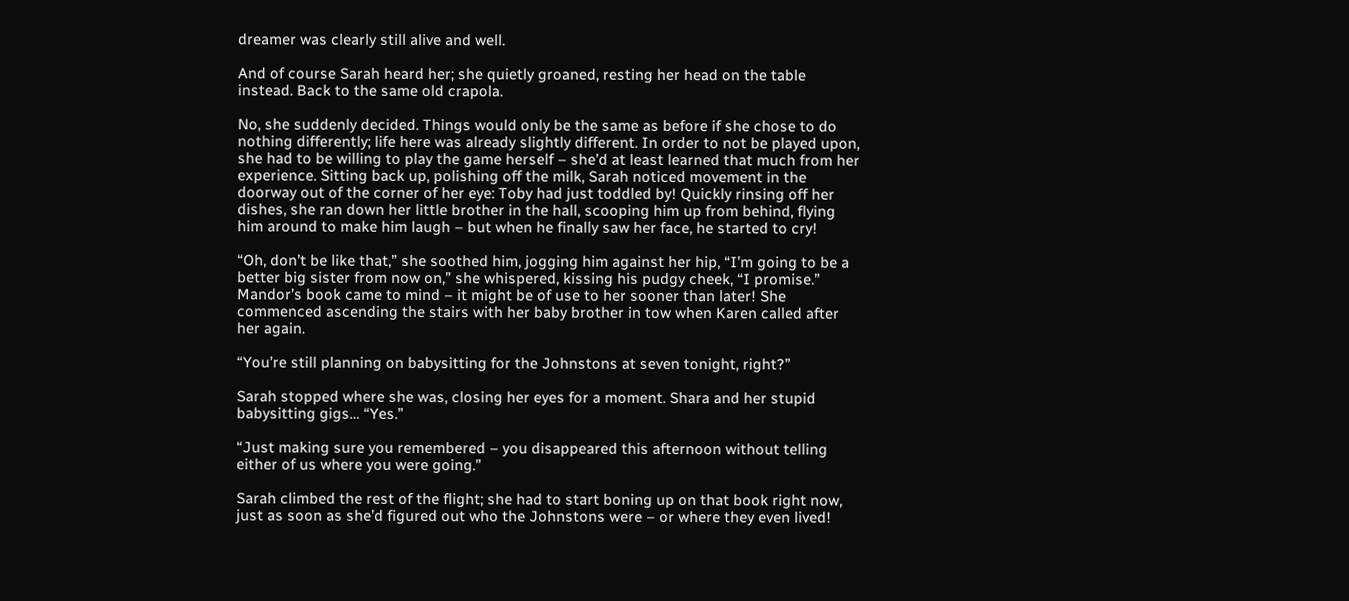dreamer was clearly still alive and well.

And of course Sarah heard her; she quietly groaned, resting her head on the table instead. Back to the same old crapola.

No, she suddenly decided. Things would only be the same as before if she chose to do nothing differently; life here was already slightly different. In order to not be played upon, she had to be willing to play the game herself – she’d at least learned that much from her experience. Sitting back up, polishing off the milk, Sarah noticed movement in the doorway out of the corner of her eye: Toby had just toddled by! Quickly rinsing off her dishes, she ran down her little brother in the hall, scooping him up from behind, flying him around to make him laugh – but when he finally saw her face, he started to cry!

“Oh, don’t be like that,” she soothed him, jogging him against her hip, “I’m going to be a better big sister from now on,” she whispered, kissing his pudgy cheek, “I promise.” Mandor’s book came to mind – it might be of use to her sooner than later! She commenced ascending the stairs with her baby brother in tow when Karen called after her again.

“You’re still planning on babysitting for the Johnstons at seven tonight, right?”

Sarah stopped where she was, closing her eyes for a moment. Shara and her stupid babysitting gigs… “Yes.”

“Just making sure you remembered – you disappeared this afternoon without telling either of us where you were going.”

Sarah climbed the rest of the flight; she had to start boning up on that book right now, just as soon as she’d figured out who the Johnstons were – or where they even lived!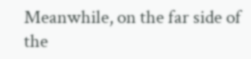Meanwhile, on the far side of the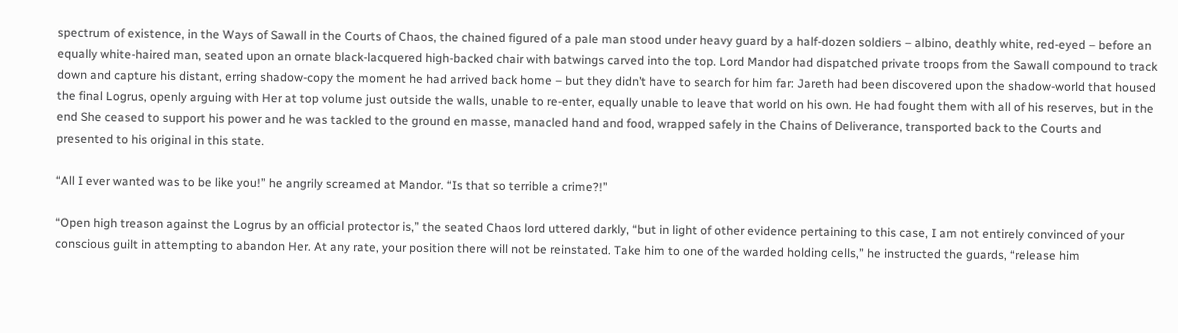spectrum of existence, in the Ways of Sawall in the Courts of Chaos, the chained figured of a pale man stood under heavy guard by a half-dozen soldiers – albino, deathly white, red-eyed – before an equally white-haired man, seated upon an ornate black-lacquered high-backed chair with batwings carved into the top. Lord Mandor had dispatched private troops from the Sawall compound to track down and capture his distant, erring shadow-copy the moment he had arrived back home – but they didn’t have to search for him far: Jareth had been discovered upon the shadow-world that housed the final Logrus, openly arguing with Her at top volume just outside the walls, unable to re-enter, equally unable to leave that world on his own. He had fought them with all of his reserves, but in the end She ceased to support his power and he was tackled to the ground en masse, manacled hand and food, wrapped safely in the Chains of Deliverance, transported back to the Courts and presented to his original in this state.

“All I ever wanted was to be like you!” he angrily screamed at Mandor. “Is that so terrible a crime?!”

“Open high treason against the Logrus by an official protector is,” the seated Chaos lord uttered darkly, “but in light of other evidence pertaining to this case, I am not entirely convinced of your conscious guilt in attempting to abandon Her. At any rate, your position there will not be reinstated. Take him to one of the warded holding cells,” he instructed the guards, “release him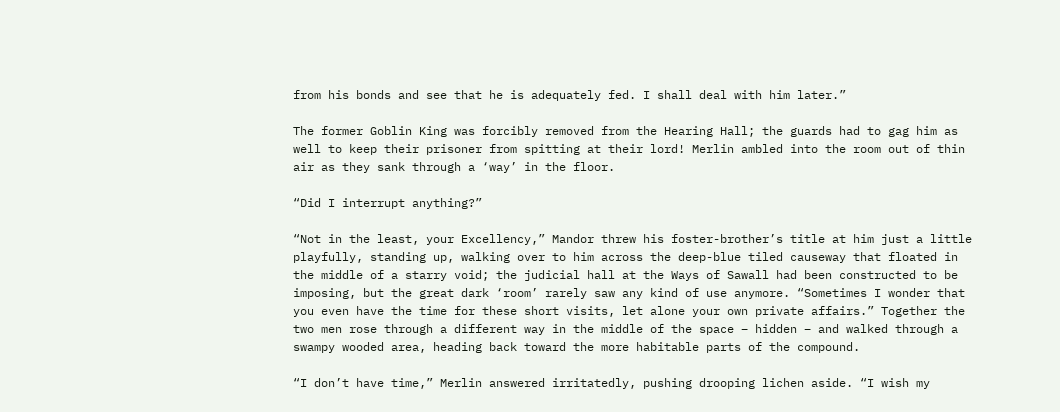from his bonds and see that he is adequately fed. I shall deal with him later.”

The former Goblin King was forcibly removed from the Hearing Hall; the guards had to gag him as well to keep their prisoner from spitting at their lord! Merlin ambled into the room out of thin air as they sank through a ‘way’ in the floor.

“Did I interrupt anything?”

“Not in the least, your Excellency,” Mandor threw his foster-brother’s title at him just a little playfully, standing up, walking over to him across the deep-blue tiled causeway that floated in the middle of a starry void; the judicial hall at the Ways of Sawall had been constructed to be imposing, but the great dark ‘room’ rarely saw any kind of use anymore. “Sometimes I wonder that you even have the time for these short visits, let alone your own private affairs.” Together the two men rose through a different way in the middle of the space – hidden – and walked through a swampy wooded area, heading back toward the more habitable parts of the compound.

“I don’t have time,” Merlin answered irritatedly, pushing drooping lichen aside. “I wish my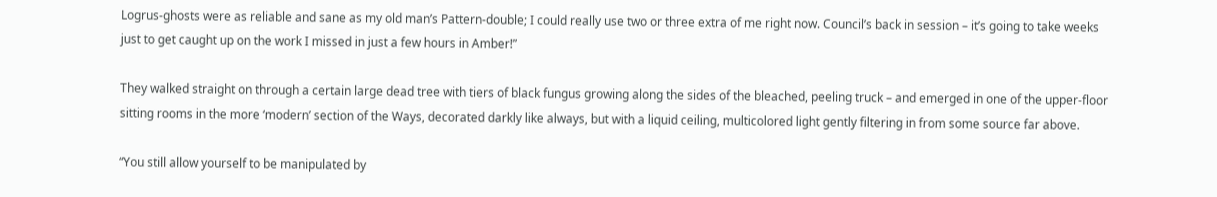Logrus-ghosts were as reliable and sane as my old man’s Pattern-double; I could really use two or three extra of me right now. Council’s back in session – it’s going to take weeks just to get caught up on the work I missed in just a few hours in Amber!”

They walked straight on through a certain large dead tree with tiers of black fungus growing along the sides of the bleached, peeling truck – and emerged in one of the upper-floor sitting rooms in the more ‘modern’ section of the Ways, decorated darkly like always, but with a liquid ceiling, multicolored light gently filtering in from some source far above.

“You still allow yourself to be manipulated by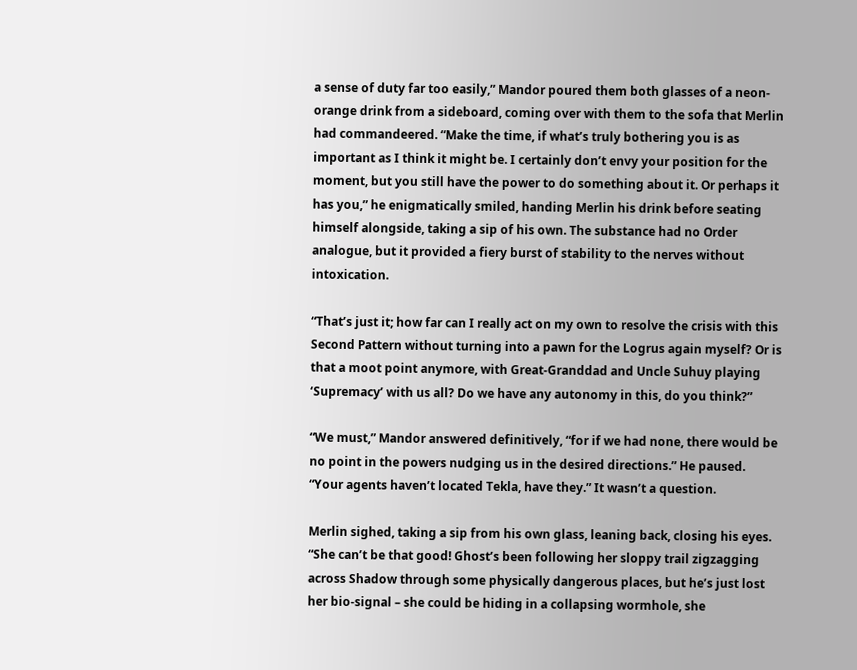a sense of duty far too easily,” Mandor poured them both glasses of a neon-orange drink from a sideboard, coming over with them to the sofa that Merlin had commandeered. “Make the time, if what’s truly bothering you is as important as I think it might be. I certainly don’t envy your position for the moment, but you still have the power to do something about it. Or perhaps it has you,” he enigmatically smiled, handing Merlin his drink before seating himself alongside, taking a sip of his own. The substance had no Order analogue, but it provided a fiery burst of stability to the nerves without intoxication.

“That’s just it; how far can I really act on my own to resolve the crisis with this Second Pattern without turning into a pawn for the Logrus again myself? Or is that a moot point anymore, with Great-Granddad and Uncle Suhuy playing ‘Supremacy’ with us all? Do we have any autonomy in this, do you think?”

“We must,” Mandor answered definitively, “for if we had none, there would be no point in the powers nudging us in the desired directions.” He paused. “Your agents haven’t located Tekla, have they.” It wasn’t a question.

Merlin sighed, taking a sip from his own glass, leaning back, closing his eyes. “She can’t be that good! Ghost’s been following her sloppy trail zigzagging across Shadow through some physically dangerous places, but he’s just lost her bio-signal – she could be hiding in a collapsing wormhole, she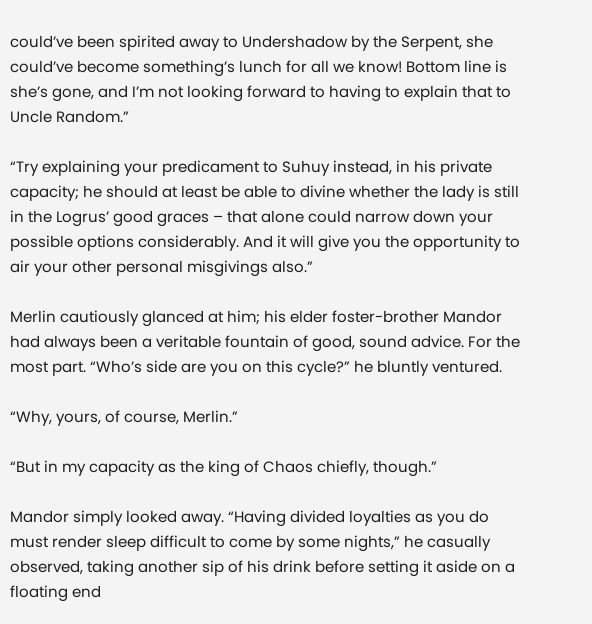could’ve been spirited away to Undershadow by the Serpent, she could’ve become something’s lunch for all we know! Bottom line is she’s gone, and I’m not looking forward to having to explain that to Uncle Random.”

“Try explaining your predicament to Suhuy instead, in his private capacity; he should at least be able to divine whether the lady is still in the Logrus’ good graces – that alone could narrow down your possible options considerably. And it will give you the opportunity to air your other personal misgivings also.”

Merlin cautiously glanced at him; his elder foster-brother Mandor had always been a veritable fountain of good, sound advice. For the most part. “Who’s side are you on this cycle?” he bluntly ventured.

“Why, yours, of course, Merlin.”

“But in my capacity as the king of Chaos chiefly, though.”

Mandor simply looked away. “Having divided loyalties as you do must render sleep difficult to come by some nights,” he casually observed, taking another sip of his drink before setting it aside on a floating end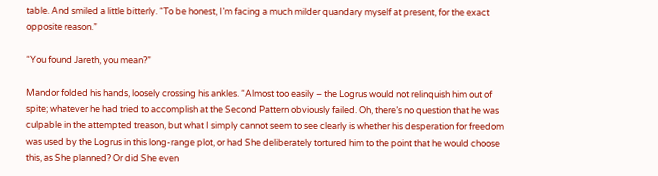table. And smiled a little bitterly. “To be honest, I’m facing a much milder quandary myself at present, for the exact opposite reason.”

“You found Jareth, you mean?”

Mandor folded his hands, loosely crossing his ankles. “Almost too easily – the Logrus would not relinquish him out of spite; whatever he had tried to accomplish at the Second Pattern obviously failed. Oh, there’s no question that he was culpable in the attempted treason, but what I simply cannot seem to see clearly is whether his desperation for freedom was used by the Logrus in this long-range plot, or had She deliberately tortured him to the point that he would choose this, as She planned? Or did She even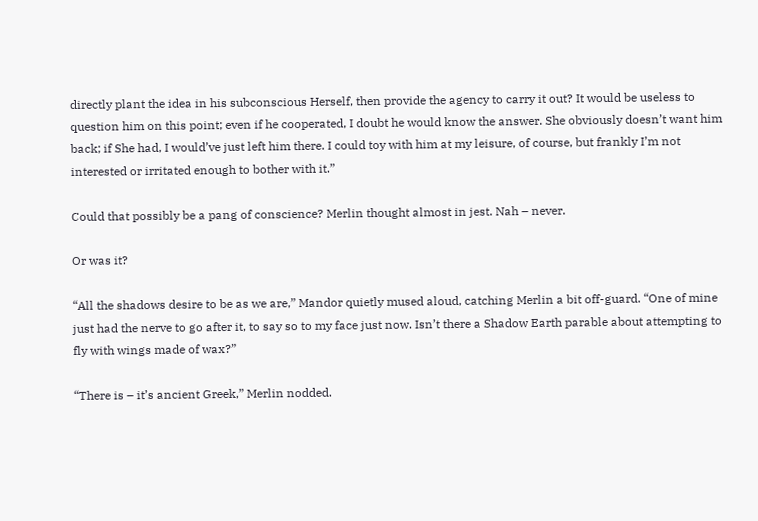directly plant the idea in his subconscious Herself, then provide the agency to carry it out? It would be useless to question him on this point; even if he cooperated, I doubt he would know the answer. She obviously doesn’t want him back; if She had, I would’ve just left him there. I could toy with him at my leisure, of course, but frankly I’m not interested or irritated enough to bother with it.”

Could that possibly be a pang of conscience? Merlin thought almost in jest. Nah – never.

Or was it?

“All the shadows desire to be as we are,” Mandor quietly mused aloud, catching Merlin a bit off-guard. “One of mine just had the nerve to go after it, to say so to my face just now. Isn’t there a Shadow Earth parable about attempting to fly with wings made of wax?”

“There is – it’s ancient Greek,” Merlin nodded.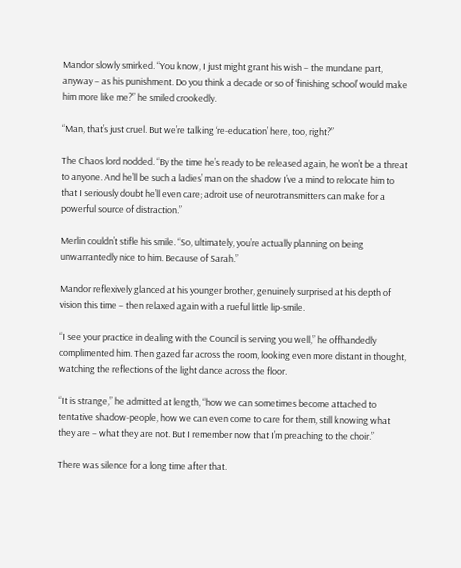Mandor slowly smirked. “You know, I just might grant his wish – the mundane part, anyway – as his punishment. Do you think a decade or so of ‘finishing school’ would make him more like me?” he smiled crookedly.

“Man, that’s just cruel. But we’re talking ‘re-education’ here, too, right?”

The Chaos lord nodded. “By the time he’s ready to be released again, he won’t be a threat to anyone. And he’ll be such a ladies’ man on the shadow I’ve a mind to relocate him to that I seriously doubt he’ll even care; adroit use of neurotransmitters can make for a powerful source of distraction.”

Merlin couldn’t stifle his smile. “So, ultimately, you’re actually planning on being unwarrantedly nice to him. Because of Sarah.”

Mandor reflexively glanced at his younger brother, genuinely surprised at his depth of vision this time – then relaxed again with a rueful little lip-smile.

“I see your practice in dealing with the Council is serving you well,” he offhandedly complimented him. Then gazed far across the room, looking even more distant in thought, watching the reflections of the light dance across the floor.

“It is strange,” he admitted at length, “how we can sometimes become attached to tentative shadow-people, how we can even come to care for them, still knowing what they are – what they are not. But I remember now that I’m preaching to the choir.”

There was silence for a long time after that.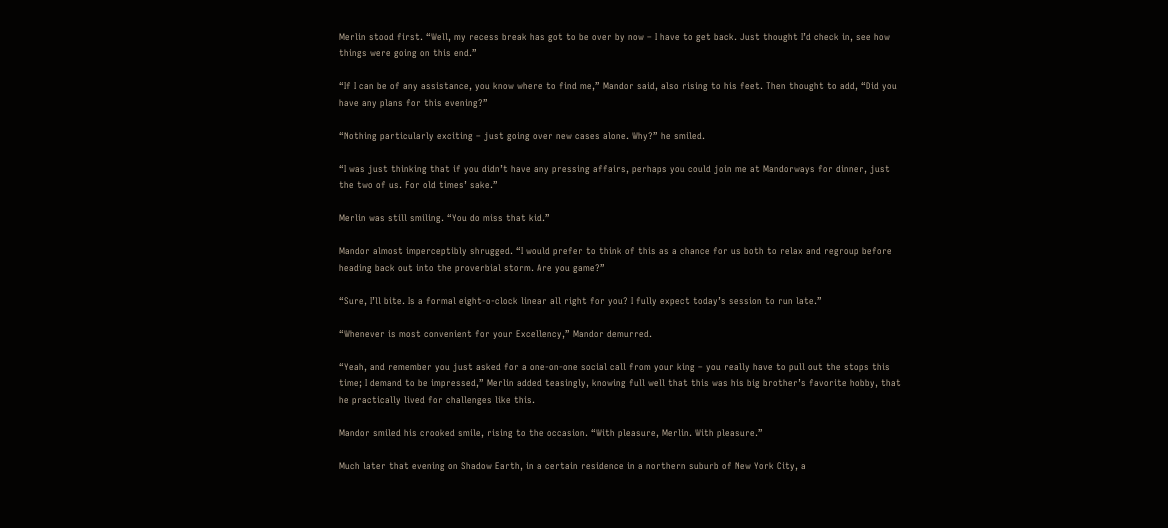Merlin stood first. “Well, my recess break has got to be over by now – I have to get back. Just thought I’d check in, see how things were going on this end.”

“If I can be of any assistance, you know where to find me,” Mandor said, also rising to his feet. Then thought to add, “Did you have any plans for this evening?”

“Nothing particularly exciting – just going over new cases alone. Why?” he smiled.

“I was just thinking that if you didn’t have any pressing affairs, perhaps you could join me at Mandorways for dinner, just the two of us. For old times’ sake.”

Merlin was still smiling. “You do miss that kid.”

Mandor almost imperceptibly shrugged. “I would prefer to think of this as a chance for us both to relax and regroup before heading back out into the proverbial storm. Are you game?”

“Sure, I’ll bite. Is a formal eight-o-clock linear all right for you? I fully expect today’s session to run late.”

“Whenever is most convenient for your Excellency,” Mandor demurred.

“Yeah, and remember you just asked for a one-on-one social call from your king – you really have to pull out the stops this time; I demand to be impressed,” Merlin added teasingly, knowing full well that this was his big brother’s favorite hobby, that he practically lived for challenges like this.

Mandor smiled his crooked smile, rising to the occasion. “With pleasure, Merlin. With pleasure.”

Much later that evening on Shadow Earth, in a certain residence in a northern suburb of New York City, a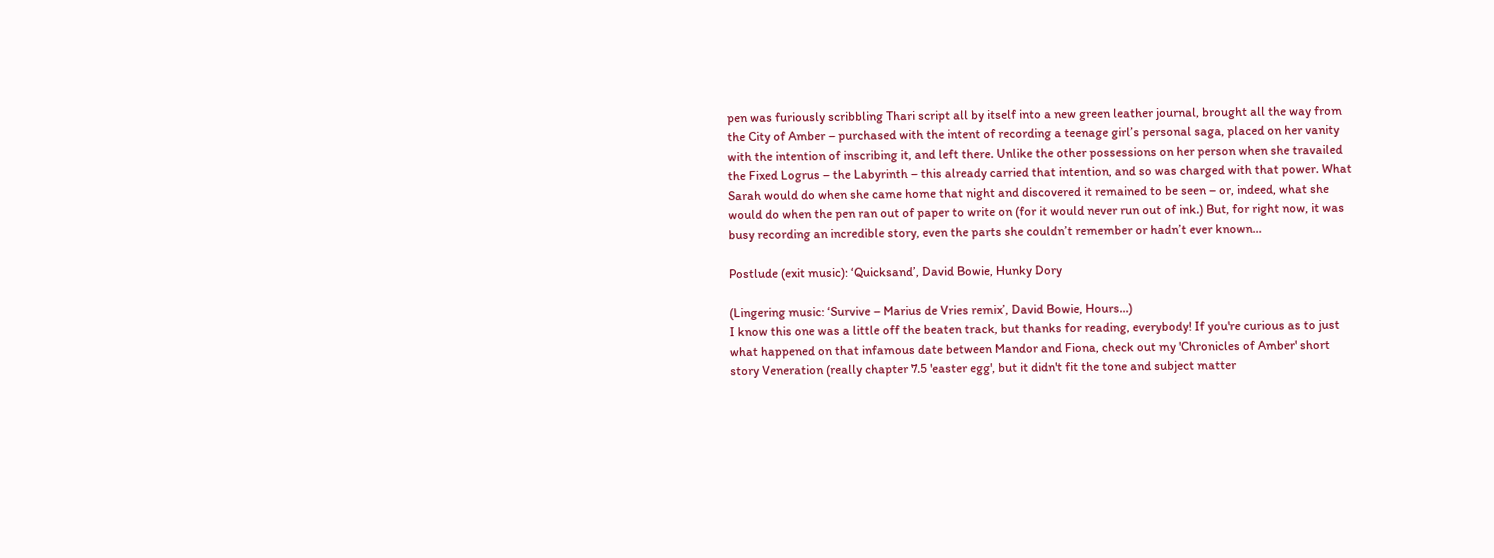pen was furiously scribbling Thari script all by itself into a new green leather journal, brought all the way from the City of Amber – purchased with the intent of recording a teenage girl’s personal saga, placed on her vanity with the intention of inscribing it, and left there. Unlike the other possessions on her person when she travailed the Fixed Logrus – the Labyrinth – this already carried that intention, and so was charged with that power. What Sarah would do when she came home that night and discovered it remained to be seen – or, indeed, what she would do when the pen ran out of paper to write on (for it would never run out of ink.) But, for right now, it was busy recording an incredible story, even the parts she couldn’t remember or hadn’t ever known…

Postlude (exit music): ‘Quicksand’, David Bowie, Hunky Dory

(Lingering music: ‘Survive – Marius de Vries remix’, David Bowie, Hours…)
I know this one was a little off the beaten track, but thanks for reading, everybody! If you're curious as to just what happened on that infamous date between Mandor and Fiona, check out my 'Chronicles of Amber' short story Veneration (really chapter 7.5 'easter egg', but it didn't fit the tone and subject matter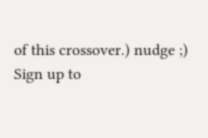of this crossover.) nudge ;)
Sign up to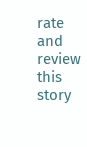rate and review this story